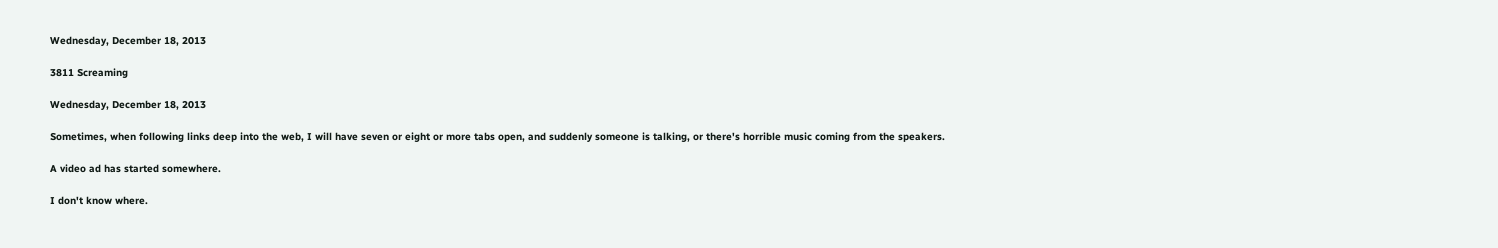Wednesday, December 18, 2013

3811 Screaming

Wednesday, December 18, 2013

Sometimes, when following links deep into the web, I will have seven or eight or more tabs open, and suddenly someone is talking, or there's horrible music coming from the speakers.

A video ad has started somewhere.

I don't know where.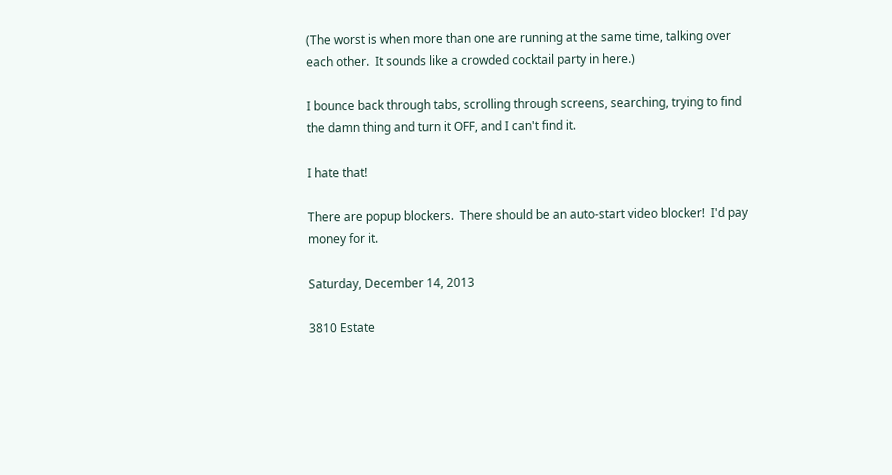(The worst is when more than one are running at the same time, talking over each other.  It sounds like a crowded cocktail party in here.)

I bounce back through tabs, scrolling through screens, searching, trying to find the damn thing and turn it OFF, and I can't find it.

I hate that!

There are popup blockers.  There should be an auto-start video blocker!  I'd pay money for it.

Saturday, December 14, 2013

3810 Estate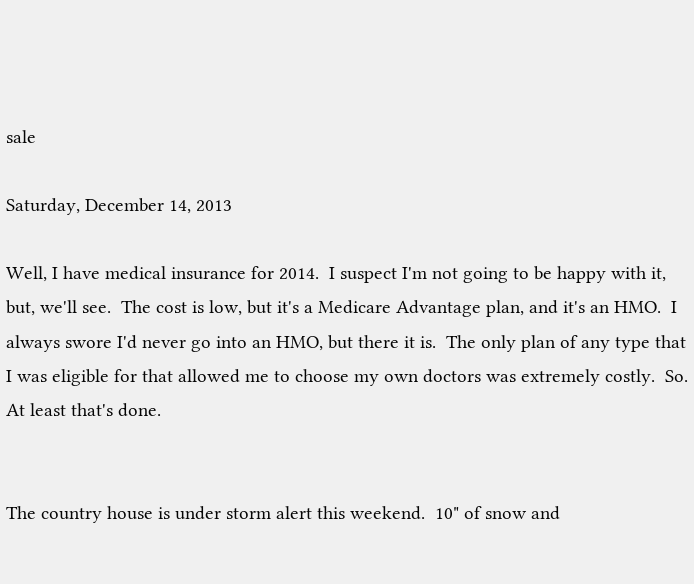sale

Saturday, December 14, 2013

Well, I have medical insurance for 2014.  I suspect I'm not going to be happy with it, but, we'll see.  The cost is low, but it's a Medicare Advantage plan, and it's an HMO.  I always swore I'd never go into an HMO, but there it is.  The only plan of any type that I was eligible for that allowed me to choose my own doctors was extremely costly.  So.  At least that's done.


The country house is under storm alert this weekend.  10" of snow and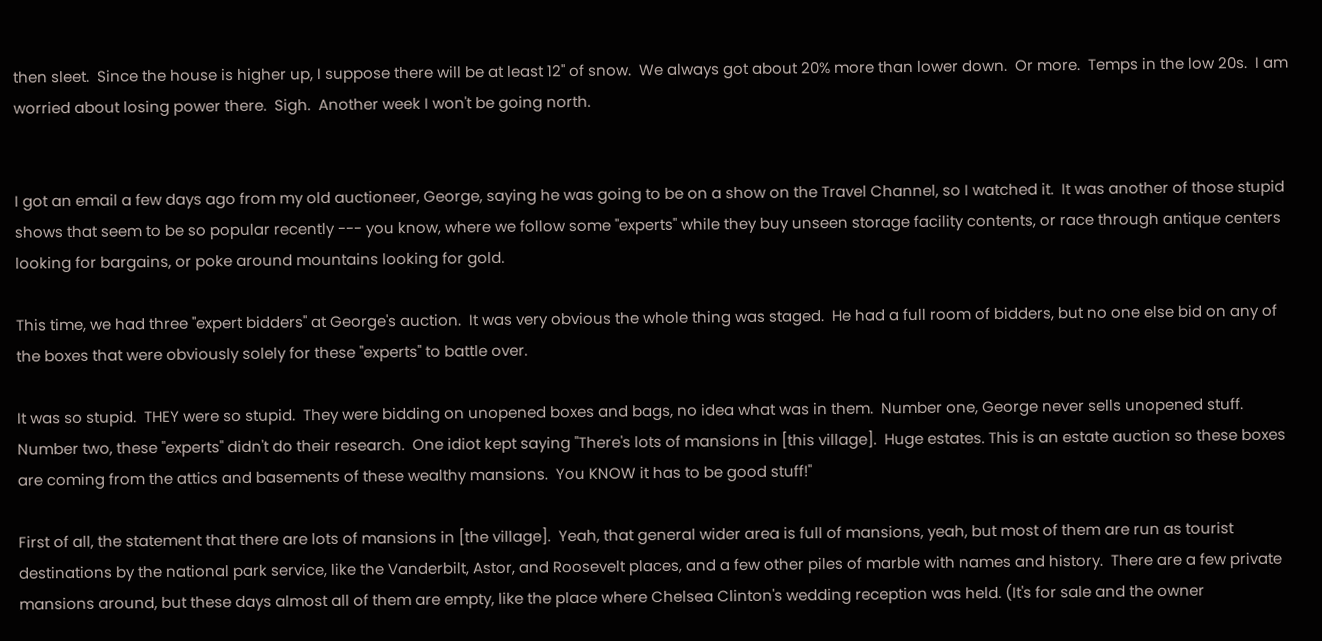then sleet.  Since the house is higher up, I suppose there will be at least 12" of snow.  We always got about 20% more than lower down.  Or more.  Temps in the low 20s.  I am worried about losing power there.  Sigh.  Another week I won't be going north.


I got an email a few days ago from my old auctioneer, George, saying he was going to be on a show on the Travel Channel, so I watched it.  It was another of those stupid shows that seem to be so popular recently --- you know, where we follow some "experts" while they buy unseen storage facility contents, or race through antique centers looking for bargains, or poke around mountains looking for gold.

This time, we had three "expert bidders" at George's auction.  It was very obvious the whole thing was staged.  He had a full room of bidders, but no one else bid on any of the boxes that were obviously solely for these "experts" to battle over.

It was so stupid.  THEY were so stupid.  They were bidding on unopened boxes and bags, no idea what was in them.  Number one, George never sells unopened stuff.  Number two, these "experts" didn't do their research.  One idiot kept saying "There's lots of mansions in [this village].  Huge estates. This is an estate auction so these boxes are coming from the attics and basements of these wealthy mansions.  You KNOW it has to be good stuff!"

First of all, the statement that there are lots of mansions in [the village].  Yeah, that general wider area is full of mansions, yeah, but most of them are run as tourist destinations by the national park service, like the Vanderbilt, Astor, and Roosevelt places, and a few other piles of marble with names and history.  There are a few private mansions around, but these days almost all of them are empty, like the place where Chelsea Clinton's wedding reception was held. (It's for sale and the owner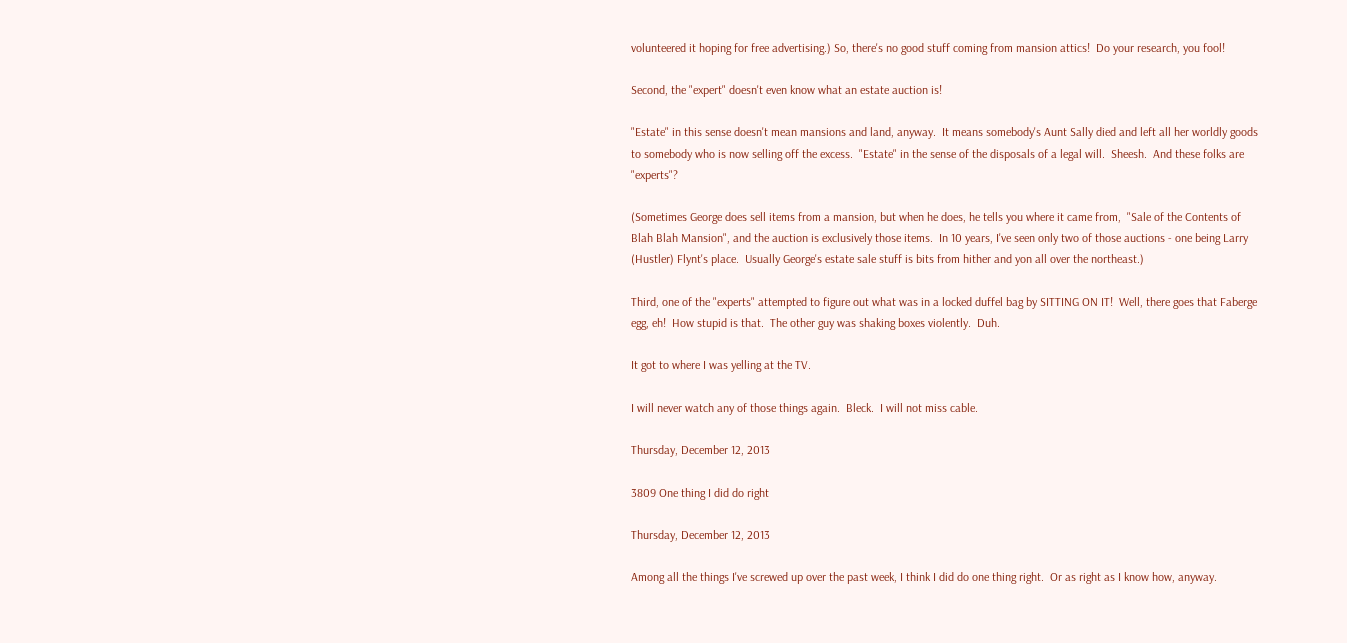volunteered it hoping for free advertising.) So, there's no good stuff coming from mansion attics!  Do your research, you fool!

Second, the "expert" doesn't even know what an estate auction is!

"Estate" in this sense doesn't mean mansions and land, anyway.  It means somebody's Aunt Sally died and left all her worldly goods to somebody who is now selling off the excess.  "Estate" in the sense of the disposals of a legal will.  Sheesh.  And these folks are "experts"?

(Sometimes George does sell items from a mansion, but when he does, he tells you where it came from,  "Sale of the Contents of Blah Blah Mansion", and the auction is exclusively those items.  In 10 years, I've seen only two of those auctions - one being Larry (Hustler) Flynt's place.  Usually George's estate sale stuff is bits from hither and yon all over the northeast.)

Third, one of the "experts" attempted to figure out what was in a locked duffel bag by SITTING ON IT!  Well, there goes that Faberge egg, eh!  How stupid is that.  The other guy was shaking boxes violently.  Duh.

It got to where I was yelling at the TV.

I will never watch any of those things again.  Bleck.  I will not miss cable.

Thursday, December 12, 2013

3809 One thing I did do right

Thursday, December 12, 2013

Among all the things I've screwed up over the past week, I think I did do one thing right.  Or as right as I know how, anyway.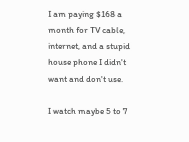I am paying $168 a month for TV cable, internet, and a stupid house phone I didn't want and don't use.

I watch maybe 5 to 7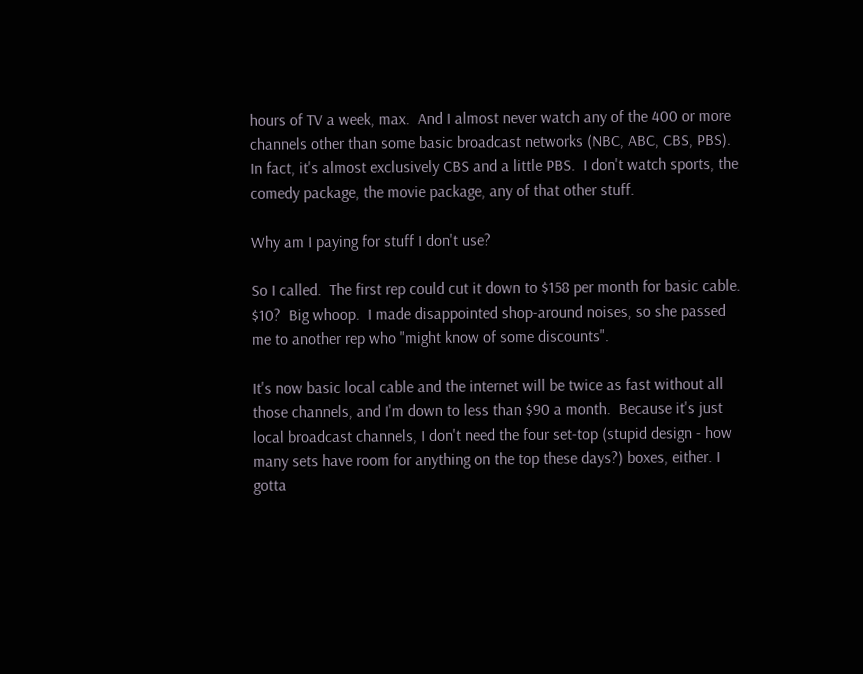hours of TV a week, max.  And I almost never watch any of the 400 or more channels other than some basic broadcast networks (NBC, ABC, CBS, PBS).  In fact, it's almost exclusively CBS and a little PBS.  I don't watch sports, the comedy package, the movie package, any of that other stuff.

Why am I paying for stuff I don't use?

So I called.  The first rep could cut it down to $158 per month for basic cable. $10?  Big whoop.  I made disappointed shop-around noises, so she passed me to another rep who "might know of some discounts".

It's now basic local cable and the internet will be twice as fast without all those channels, and I'm down to less than $90 a month.  Because it's just local broadcast channels, I don't need the four set-top (stupid design - how many sets have room for anything on the top these days?) boxes, either. I gotta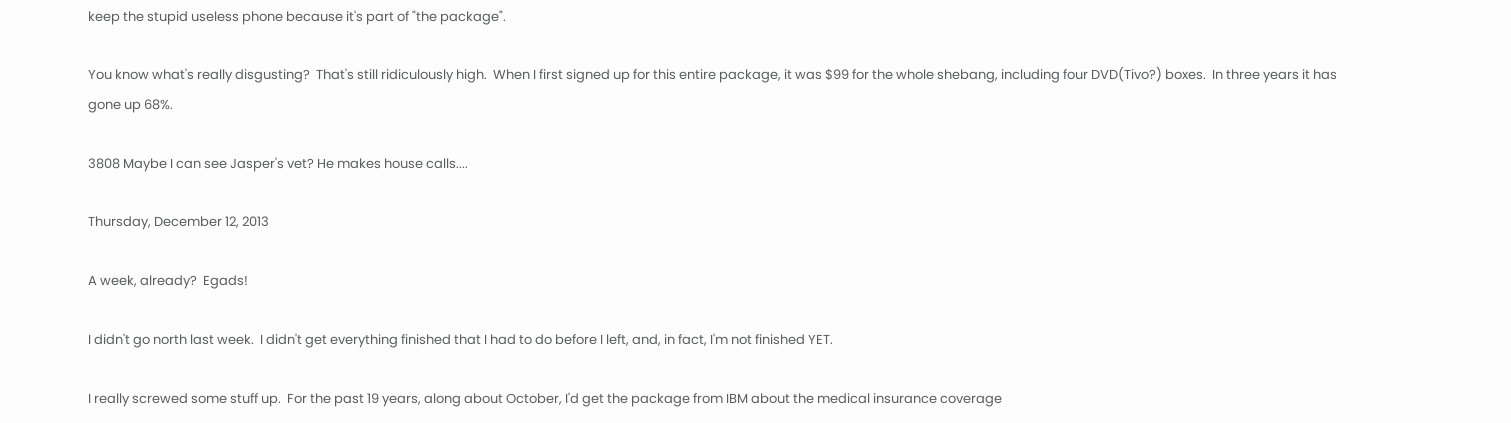keep the stupid useless phone because it's part of "the package".

You know what's really disgusting?  That's still ridiculously high.  When I first signed up for this entire package, it was $99 for the whole shebang, including four DVD(Tivo?) boxes.  In three years it has gone up 68%.

3808 Maybe I can see Jasper's vet? He makes house calls....

Thursday, December 12, 2013

A week, already?  Egads!

I didn't go north last week.  I didn't get everything finished that I had to do before I left, and, in fact, I'm not finished YET.

I really screwed some stuff up.  For the past 19 years, along about October, I'd get the package from IBM about the medical insurance coverage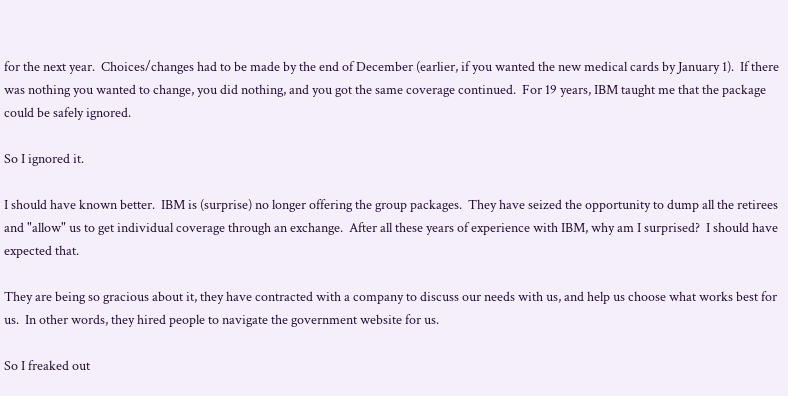for the next year.  Choices/changes had to be made by the end of December (earlier, if you wanted the new medical cards by January 1).  If there was nothing you wanted to change, you did nothing, and you got the same coverage continued.  For 19 years, IBM taught me that the package could be safely ignored.

So I ignored it.

I should have known better.  IBM is (surprise) no longer offering the group packages.  They have seized the opportunity to dump all the retirees and "allow" us to get individual coverage through an exchange.  After all these years of experience with IBM, why am I surprised?  I should have expected that.

They are being so gracious about it, they have contracted with a company to discuss our needs with us, and help us choose what works best for us.  In other words, they hired people to navigate the government website for us.

So I freaked out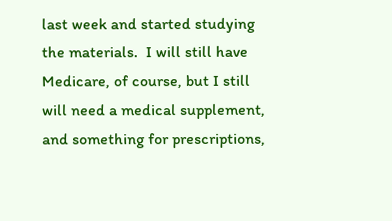last week and started studying the materials.  I will still have Medicare, of course, but I still will need a medical supplement, and something for prescriptions,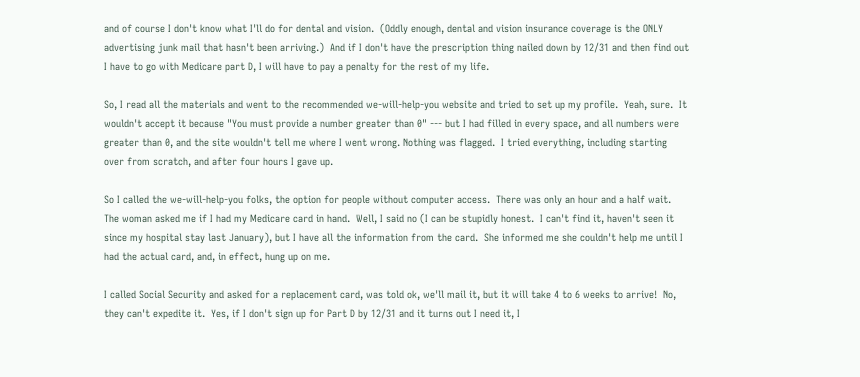and of course I don't know what I'll do for dental and vision.  (Oddly enough, dental and vision insurance coverage is the ONLY advertising junk mail that hasn't been arriving.)  And if I don't have the prescription thing nailed down by 12/31 and then find out I have to go with Medicare part D, I will have to pay a penalty for the rest of my life.

So, I read all the materials and went to the recommended we-will-help-you website and tried to set up my profile.  Yeah, sure.  It wouldn't accept it because "You must provide a number greater than 0" --- but I had filled in every space, and all numbers were greater than 0, and the site wouldn't tell me where I went wrong. Nothing was flagged.  I tried everything, including starting over from scratch, and after four hours I gave up.

So I called the we-will-help-you folks, the option for people without computer access.  There was only an hour and a half wait.  The woman asked me if I had my Medicare card in hand.  Well, I said no (I can be stupidly honest.  I can't find it, haven't seen it since my hospital stay last January), but I have all the information from the card.  She informed me she couldn't help me until I had the actual card, and, in effect, hung up on me.

I called Social Security and asked for a replacement card, was told ok, we'll mail it, but it will take 4 to 6 weeks to arrive!  No, they can't expedite it.  Yes, if I don't sign up for Part D by 12/31 and it turns out I need it, I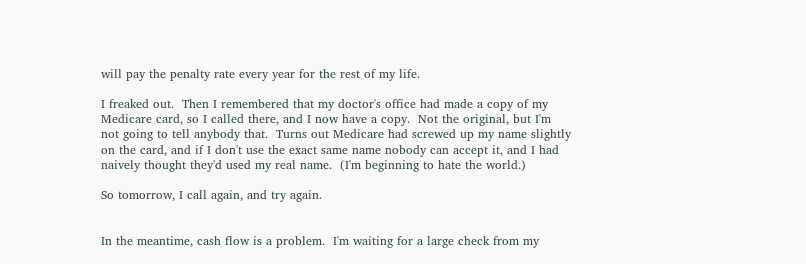will pay the penalty rate every year for the rest of my life.

I freaked out.  Then I remembered that my doctor's office had made a copy of my Medicare card, so I called there, and I now have a copy.  Not the original, but I'm not going to tell anybody that.  Turns out Medicare had screwed up my name slightly on the card, and if I don't use the exact same name nobody can accept it, and I had naively thought they'd used my real name.  (I'm beginning to hate the world.)

So tomorrow, I call again, and try again.


In the meantime, cash flow is a problem.  I'm waiting for a large check from my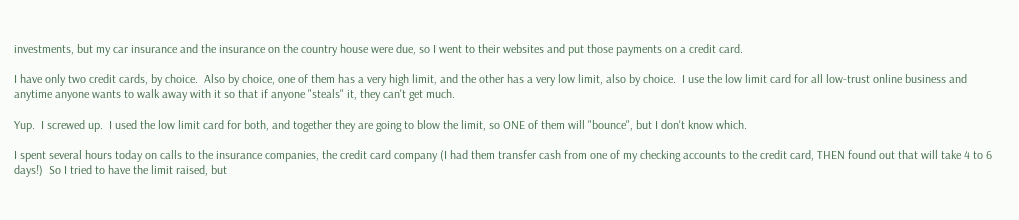investments, but my car insurance and the insurance on the country house were due, so I went to their websites and put those payments on a credit card.

I have only two credit cards, by choice.  Also by choice, one of them has a very high limit, and the other has a very low limit, also by choice.  I use the low limit card for all low-trust online business and anytime anyone wants to walk away with it so that if anyone "steals" it, they can't get much.

Yup.  I screwed up.  I used the low limit card for both, and together they are going to blow the limit, so ONE of them will "bounce", but I don't know which.

I spent several hours today on calls to the insurance companies, the credit card company (I had them transfer cash from one of my checking accounts to the credit card, THEN found out that will take 4 to 6 days!)  So I tried to have the limit raised, but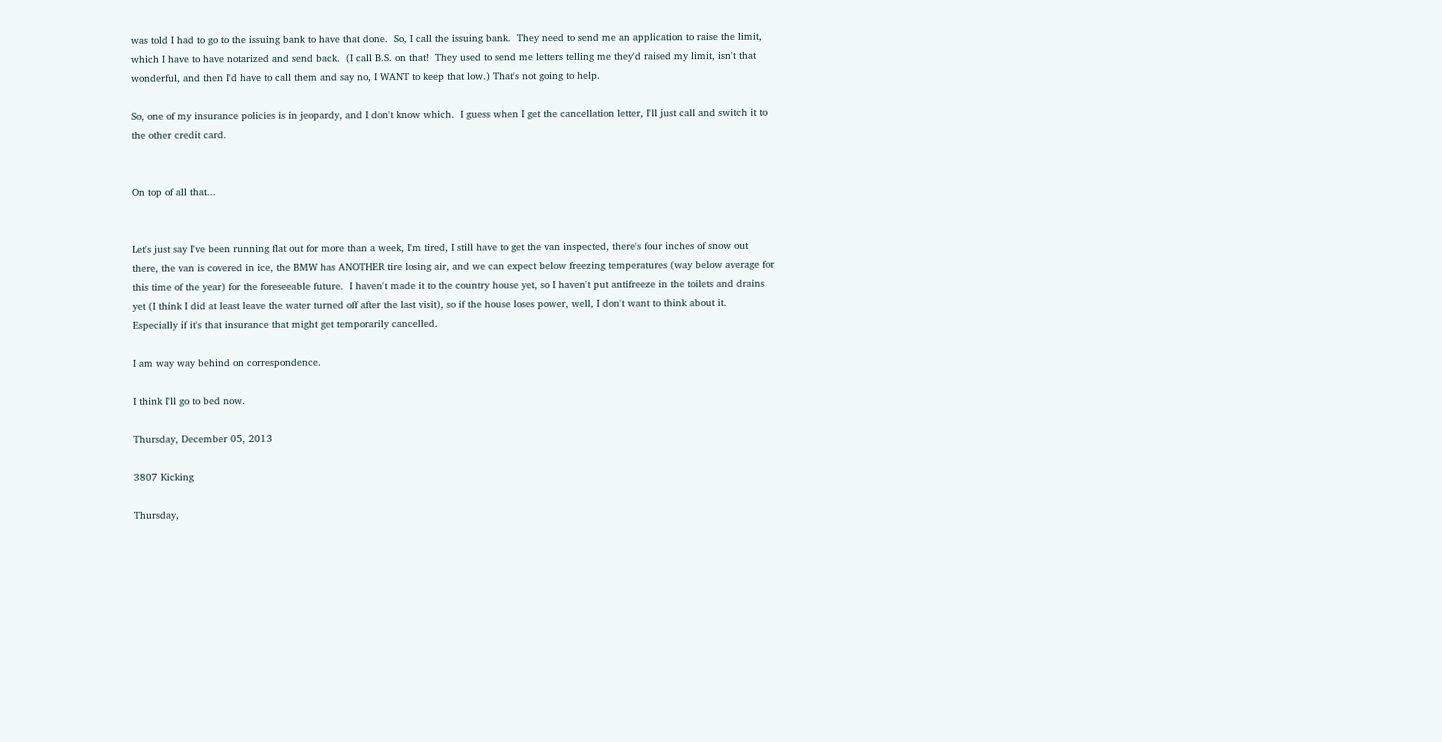was told I had to go to the issuing bank to have that done.  So, I call the issuing bank.  They need to send me an application to raise the limit, which I have to have notarized and send back.  (I call B.S. on that!  They used to send me letters telling me they'd raised my limit, isn't that wonderful, and then I'd have to call them and say no, I WANT to keep that low.) That's not going to help.

So, one of my insurance policies is in jeopardy, and I don't know which.  I guess when I get the cancellation letter, I'll just call and switch it to the other credit card.


On top of all that...


Let's just say I've been running flat out for more than a week, I'm tired, I still have to get the van inspected, there's four inches of snow out there, the van is covered in ice, the BMW has ANOTHER tire losing air, and we can expect below freezing temperatures (way below average for this time of the year) for the foreseeable future.  I haven't made it to the country house yet, so I haven't put antifreeze in the toilets and drains yet (I think I did at least leave the water turned off after the last visit), so if the house loses power, well, I don't want to think about it.  Especially if it's that insurance that might get temporarily cancelled.

I am way way behind on correspondence.

I think I'll go to bed now.

Thursday, December 05, 2013

3807 Kicking

Thursday,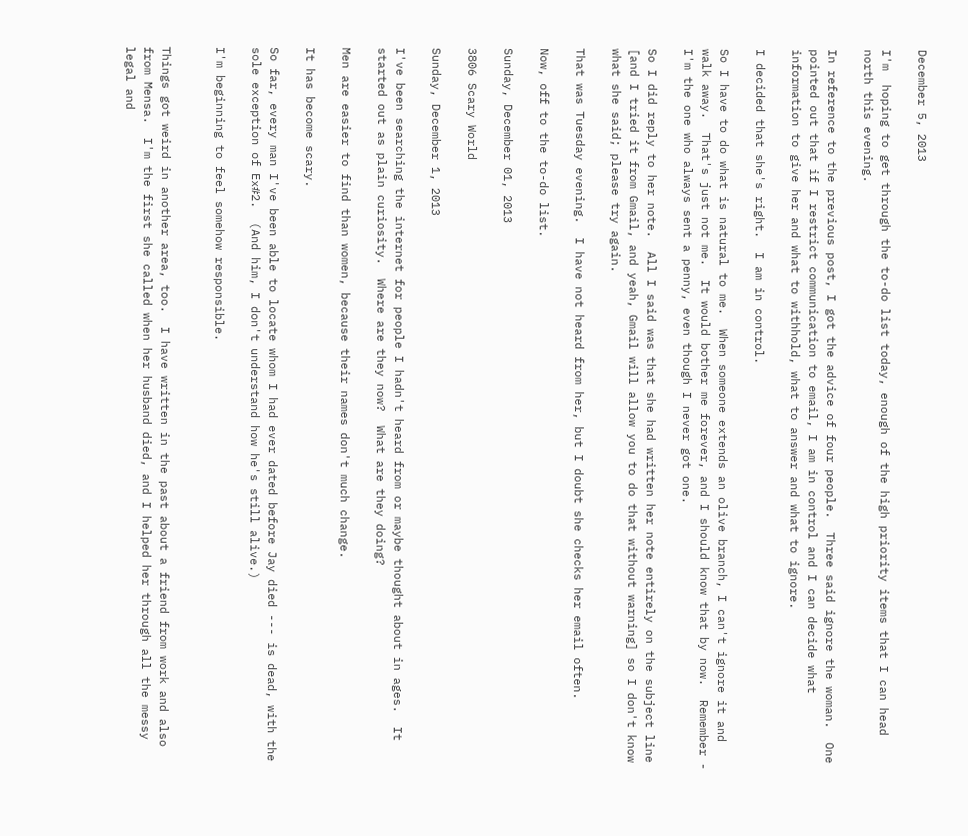December 5, 2013

I'm  hoping to get through the to-do list today, enough of the high priority items that I can head north this evening.

In reference to the previous post, I got the advice of four people.  Three said ignore the woman.  One pointed out that if I restrict communication to email, I am in control and I can decide what information to give her and what to withhold, what to answer and what to ignore.

I decided that she's right.  I am in control.

So I have to do what is natural to me.  When someone extends an olive branch, I can't ignore it and walk away.  That's just not me.  It would bother me forever, and I should know that by now.  Remember - I'm the one who always sent a penny, even though I never got one.

So I did reply to her note.  All I said was that she had written her note entirely on the subject line [and I tried it from Gmail, and yeah, Gmail will allow you to do that without warning] so I don't know what she said; please try again.

That was Tuesday evening.  I have not heard from her, but I doubt she checks her email often.

Now, off to the to-do list.

Sunday, December 01, 2013

3806 Scary World

Sunday, December 1, 2013

I've been searching the internet for people I hadn't heard from or maybe thought about in ages.  It started out as plain curiosity.  Where are they now?  What are they doing?

Men are easier to find than women, because their names don't much change.

It has become scary.

So far, every man I've been able to locate whom I had ever dated before Jay died --- is dead, with the sole exception of Ex#2.  (And him, I don't understand how he's still alive.)

I'm beginning to feel somehow responsible.


Things got weird in another area, too.  I have written in the past about a friend from work and also from Mensa.  I'm the first she called when her husband died, and I helped her through all the messy legal and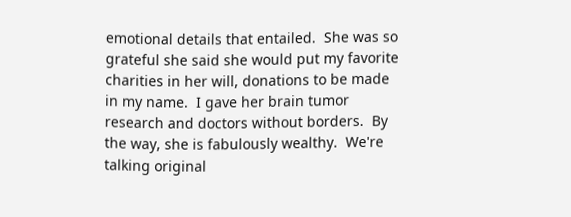emotional details that entailed.  She was so grateful she said she would put my favorite charities in her will, donations to be made in my name.  I gave her brain tumor research and doctors without borders.  By the way, she is fabulously wealthy.  We're talking original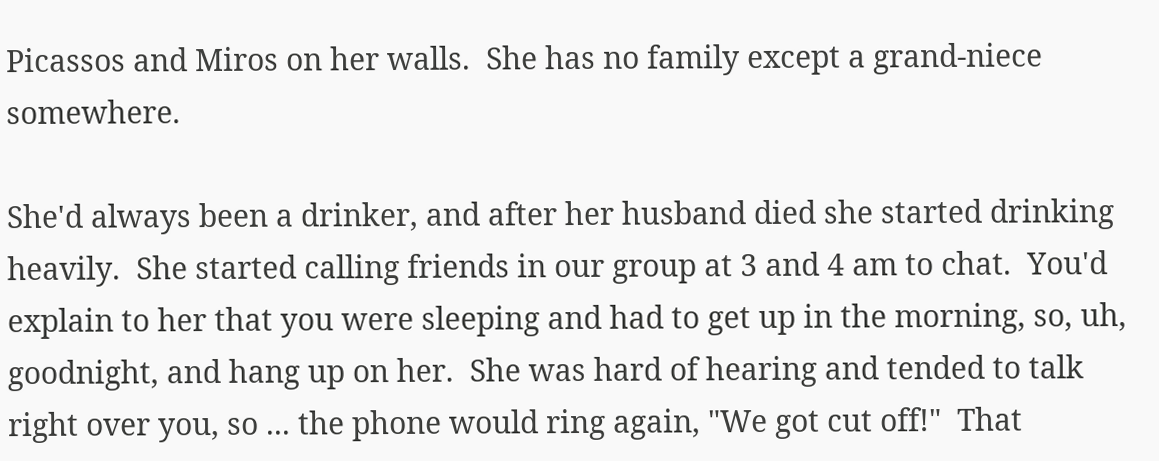Picassos and Miros on her walls.  She has no family except a grand-niece somewhere.

She'd always been a drinker, and after her husband died she started drinking heavily.  She started calling friends in our group at 3 and 4 am to chat.  You'd explain to her that you were sleeping and had to get up in the morning, so, uh, goodnight, and hang up on her.  She was hard of hearing and tended to talk right over you, so ... the phone would ring again, "We got cut off!"  That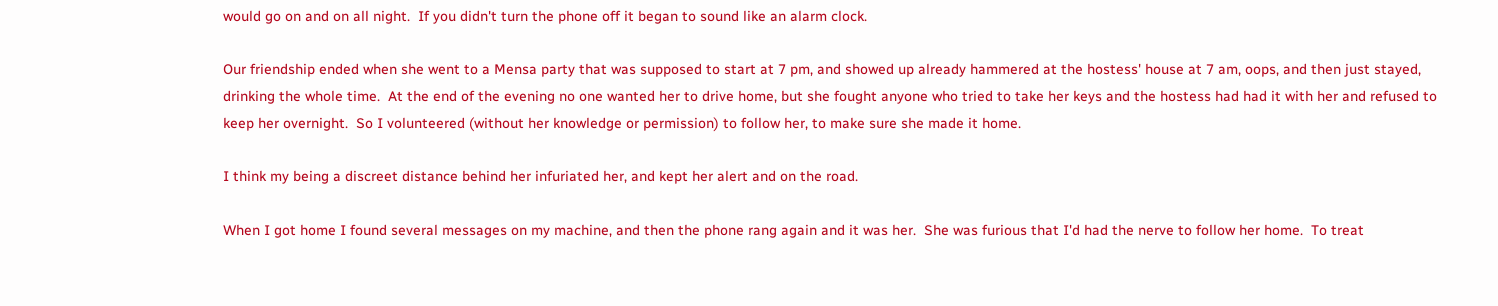would go on and on all night.  If you didn't turn the phone off it began to sound like an alarm clock.

Our friendship ended when she went to a Mensa party that was supposed to start at 7 pm, and showed up already hammered at the hostess' house at 7 am, oops, and then just stayed, drinking the whole time.  At the end of the evening no one wanted her to drive home, but she fought anyone who tried to take her keys and the hostess had had it with her and refused to keep her overnight.  So I volunteered (without her knowledge or permission) to follow her, to make sure she made it home.

I think my being a discreet distance behind her infuriated her, and kept her alert and on the road.

When I got home I found several messages on my machine, and then the phone rang again and it was her.  She was furious that I'd had the nerve to follow her home.  To treat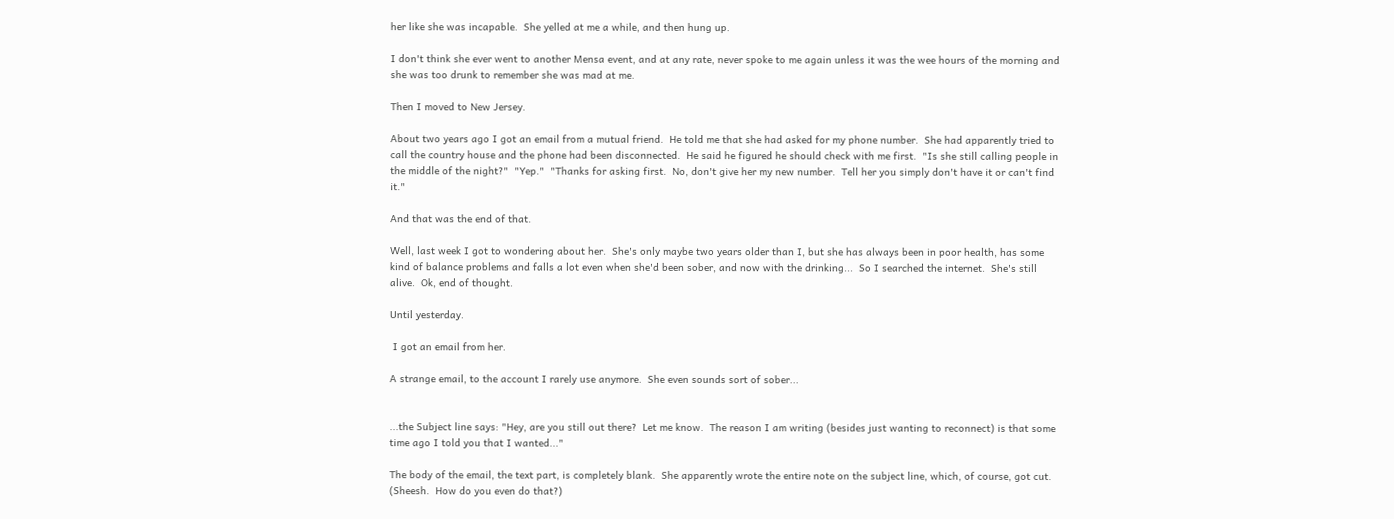her like she was incapable.  She yelled at me a while, and then hung up.

I don't think she ever went to another Mensa event, and at any rate, never spoke to me again unless it was the wee hours of the morning and she was too drunk to remember she was mad at me.

Then I moved to New Jersey.

About two years ago I got an email from a mutual friend.  He told me that she had asked for my phone number.  She had apparently tried to call the country house and the phone had been disconnected.  He said he figured he should check with me first.  "Is she still calling people in the middle of the night?"  "Yep."  "Thanks for asking first.  No, don't give her my new number.  Tell her you simply don't have it or can't find it."

And that was the end of that.

Well, last week I got to wondering about her.  She's only maybe two years older than I, but she has always been in poor health, has some kind of balance problems and falls a lot even when she'd been sober, and now with the drinking...  So I searched the internet.  She's still alive.  Ok, end of thought.

Until yesterday.

 I got an email from her.

A strange email, to the account I rarely use anymore.  She even sounds sort of sober...


...the Subject line says: "Hey, are you still out there?  Let me know.  The reason I am writing (besides just wanting to reconnect) is that some time ago I told you that I wanted..."

The body of the email, the text part, is completely blank.  She apparently wrote the entire note on the subject line, which, of course, got cut.  (Sheesh.  How do you even do that?)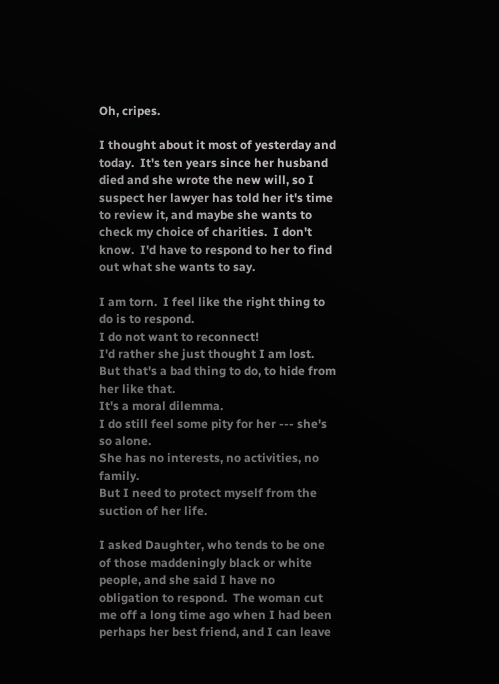Oh, cripes.

I thought about it most of yesterday and today.  It's ten years since her husband died and she wrote the new will, so I suspect her lawyer has told her it's time to review it, and maybe she wants to check my choice of charities.  I don't know.  I'd have to respond to her to find out what she wants to say.

I am torn.  I feel like the right thing to do is to respond.
I do not want to reconnect!
I'd rather she just thought I am lost.
But that's a bad thing to do, to hide from her like that.
It's a moral dilemma.
I do still feel some pity for her --- she's so alone.
She has no interests, no activities, no family.
But I need to protect myself from the suction of her life.

I asked Daughter, who tends to be one of those maddeningly black or white people, and she said I have no obligation to respond.  The woman cut me off a long time ago when I had been perhaps her best friend, and I can leave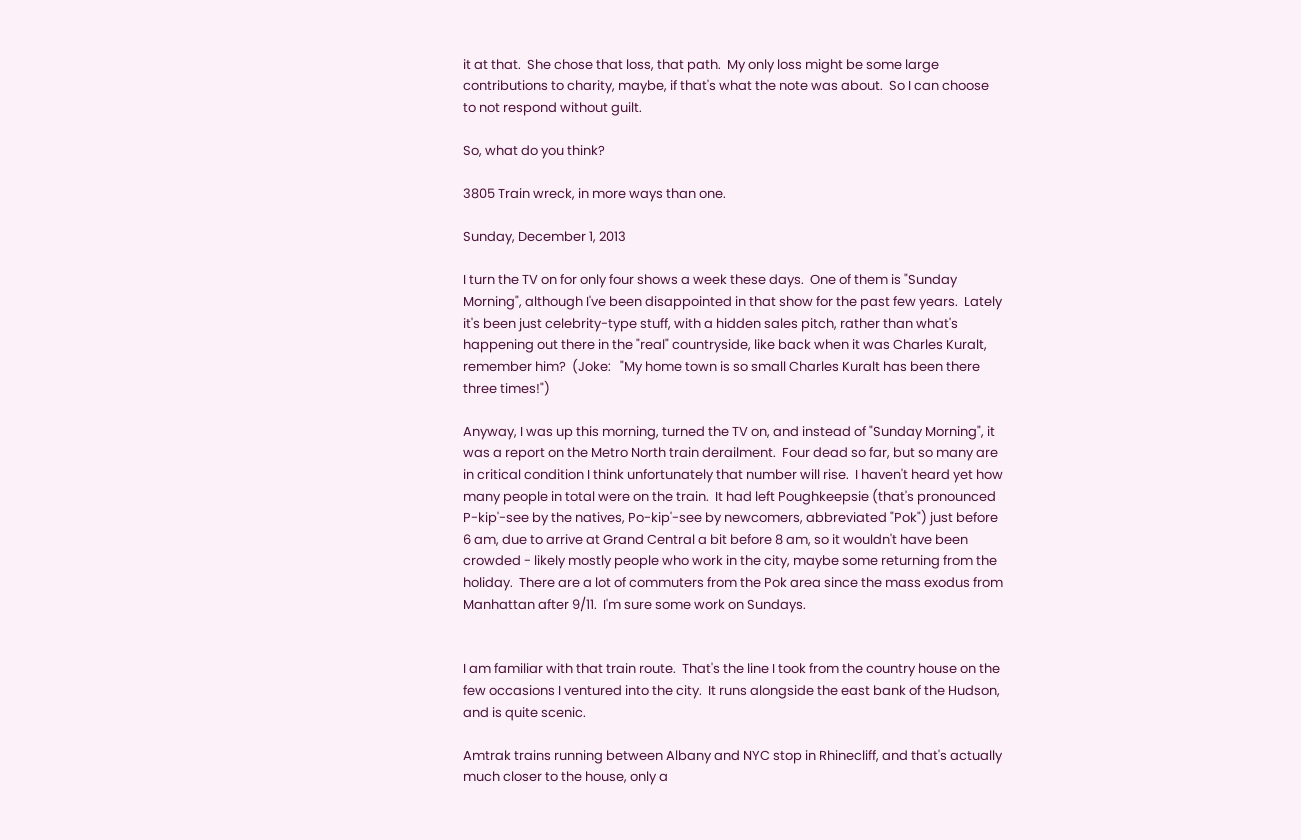it at that.  She chose that loss, that path.  My only loss might be some large contributions to charity, maybe, if that's what the note was about.  So I can choose to not respond without guilt.

So, what do you think?

3805 Train wreck, in more ways than one.

Sunday, December 1, 2013

I turn the TV on for only four shows a week these days.  One of them is "Sunday Morning", although I've been disappointed in that show for the past few years.  Lately it's been just celebrity-type stuff, with a hidden sales pitch, rather than what's happening out there in the "real" countryside, like back when it was Charles Kuralt, remember him?  (Joke:   "My home town is so small Charles Kuralt has been there three times!")

Anyway, I was up this morning, turned the TV on, and instead of "Sunday Morning", it was a report on the Metro North train derailment.  Four dead so far, but so many are in critical condition I think unfortunately that number will rise.  I haven't heard yet how many people in total were on the train.  It had left Poughkeepsie (that's pronounced P-kip'-see by the natives, Po-kip'-see by newcomers, abbreviated "Pok") just before 6 am, due to arrive at Grand Central a bit before 8 am, so it wouldn't have been crowded - likely mostly people who work in the city, maybe some returning from the holiday.  There are a lot of commuters from the Pok area since the mass exodus from Manhattan after 9/11.  I'm sure some work on Sundays.


I am familiar with that train route.  That's the line I took from the country house on the few occasions I ventured into the city.  It runs alongside the east bank of the Hudson, and is quite scenic.

Amtrak trains running between Albany and NYC stop in Rhinecliff, and that's actually much closer to the house, only a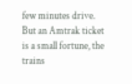few minutes drive.  But an Amtrak ticket is a small fortune, the trains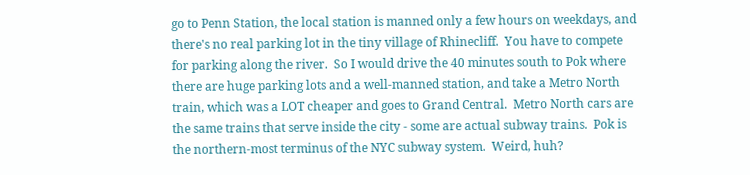go to Penn Station, the local station is manned only a few hours on weekdays, and there's no real parking lot in the tiny village of Rhinecliff.  You have to compete for parking along the river.  So I would drive the 40 minutes south to Pok where there are huge parking lots and a well-manned station, and take a Metro North train, which was a LOT cheaper and goes to Grand Central.  Metro North cars are the same trains that serve inside the city - some are actual subway trains.  Pok is the northern-most terminus of the NYC subway system.  Weird, huh?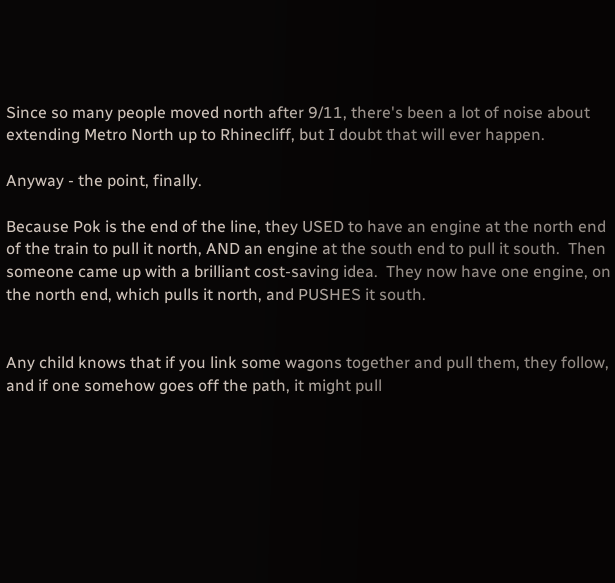Since so many people moved north after 9/11, there's been a lot of noise about extending Metro North up to Rhinecliff, but I doubt that will ever happen.

Anyway - the point, finally.

Because Pok is the end of the line, they USED to have an engine at the north end of the train to pull it north, AND an engine at the south end to pull it south.  Then someone came up with a brilliant cost-saving idea.  They now have one engine, on the north end, which pulls it north, and PUSHES it south.


Any child knows that if you link some wagons together and pull them, they follow, and if one somehow goes off the path, it might pull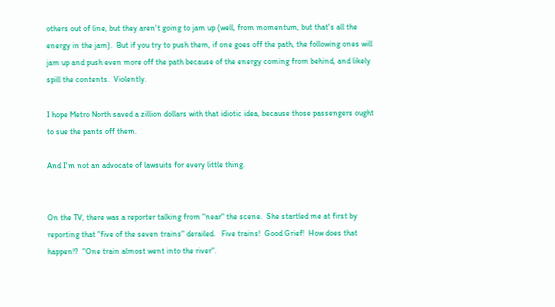others out of line, but they aren't going to jam up (well, from momentum, but that's all the energy in the jam).  But if you try to push them, if one goes off the path, the following ones will jam up and push even more off the path because of the energy coming from behind, and likely spill the contents.  Violently.

I hope Metro North saved a zillion dollars with that idiotic idea, because those passengers ought to sue the pants off them.

And I'm not an advocate of lawsuits for every little thing.


On the TV, there was a reporter talking from "near" the scene.  She startled me at first by reporting that "five of the seven trains" derailed.   Five trains!  Good Grief!  How does that happen!?  "One train almost went into the river".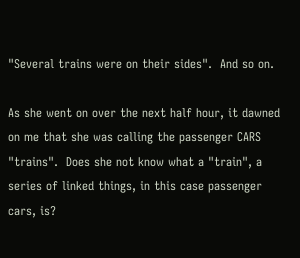"Several trains were on their sides".  And so on.

As she went on over the next half hour, it dawned on me that she was calling the passenger CARS "trains".  Does she not know what a "train", a series of linked things, in this case passenger cars, is?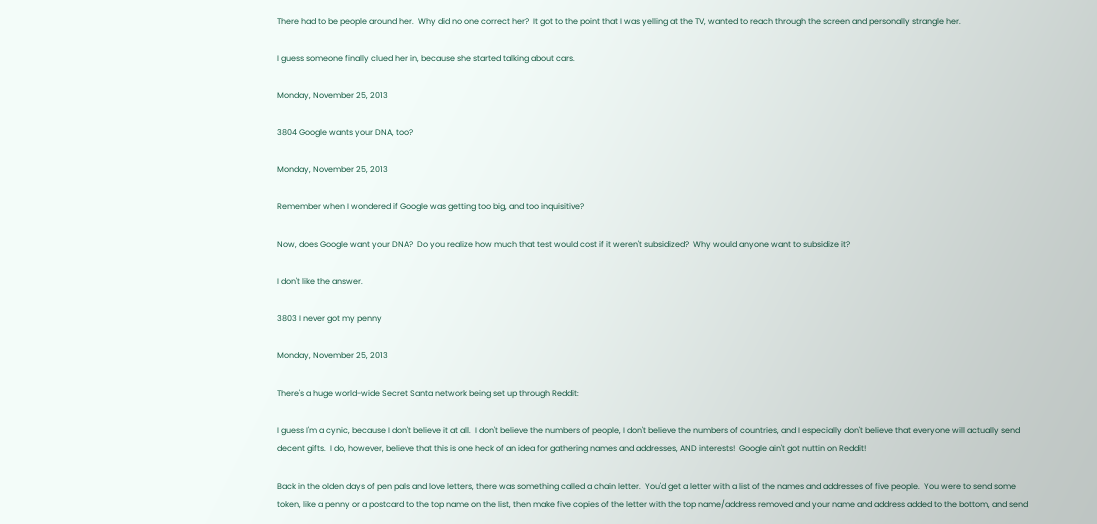There had to be people around her.  Why did no one correct her?  It got to the point that I was yelling at the TV, wanted to reach through the screen and personally strangle her.

I guess someone finally clued her in, because she started talking about cars.

Monday, November 25, 2013

3804 Google wants your DNA, too?

Monday, November 25, 2013

Remember when I wondered if Google was getting too big, and too inquisitive?

Now, does Google want your DNA?  Do you realize how much that test would cost if it weren't subsidized?  Why would anyone want to subsidize it?

I don't like the answer.

3803 I never got my penny

Monday, November 25, 2013

There's a huge world-wide Secret Santa network being set up through Reddit:

I guess I'm a cynic, because I don't believe it at all.  I don't believe the numbers of people, I don't believe the numbers of countries, and I especially don't believe that everyone will actually send decent gifts.  I do, however, believe that this is one heck of an idea for gathering names and addresses, AND interests!  Google ain't got nuttin on Reddit!

Back in the olden days of pen pals and love letters, there was something called a chain letter.  You'd get a letter with a list of the names and addresses of five people.  You were to send some token, like a penny or a postcard to the top name on the list, then make five copies of the letter with the top name/address removed and your name and address added to the bottom, and send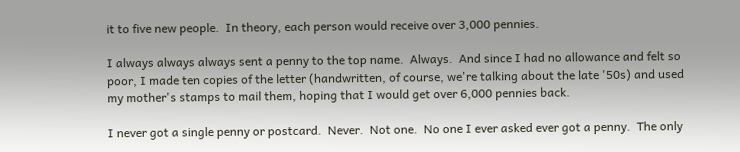it to five new people.  In theory, each person would receive over 3,000 pennies.

I always always always sent a penny to the top name.  Always.  And since I had no allowance and felt so poor, I made ten copies of the letter (handwritten, of course, we're talking about the late '50s) and used my mother's stamps to mail them, hoping that I would get over 6,000 pennies back.

I never got a single penny or postcard.  Never.  Not one.  No one I ever asked ever got a penny.  The only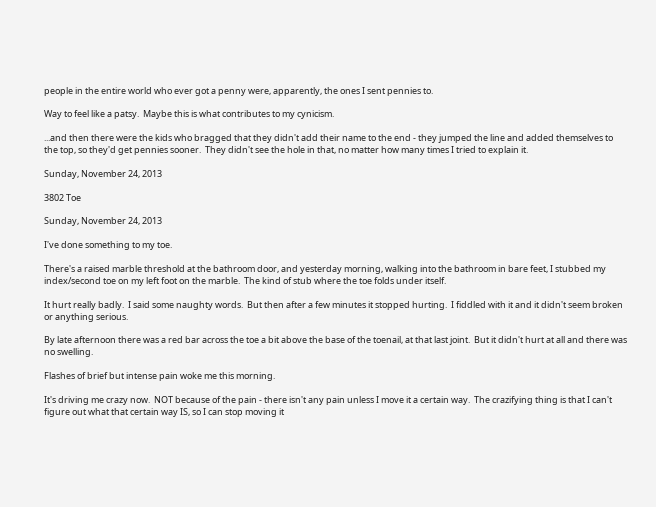people in the entire world who ever got a penny were, apparently, the ones I sent pennies to.

Way to feel like a patsy.  Maybe this is what contributes to my cynicism.

...and then there were the kids who bragged that they didn't add their name to the end - they jumped the line and added themselves to the top, so they'd get pennies sooner.  They didn't see the hole in that, no matter how many times I tried to explain it.

Sunday, November 24, 2013

3802 Toe

Sunday, November 24, 2013

I've done something to my toe.

There's a raised marble threshold at the bathroom door, and yesterday morning, walking into the bathroom in bare feet, I stubbed my index/second toe on my left foot on the marble.  The kind of stub where the toe folds under itself.

It hurt really badly.  I said some naughty words.  But then after a few minutes it stopped hurting.  I fiddled with it and it didn't seem broken or anything serious.

By late afternoon there was a red bar across the toe a bit above the base of the toenail, at that last joint.  But it didn't hurt at all and there was no swelling.

Flashes of brief but intense pain woke me this morning.

It's driving me crazy now.  NOT because of the pain - there isn't any pain unless I move it a certain way.  The crazifying thing is that I can't figure out what that certain way IS, so I can stop moving it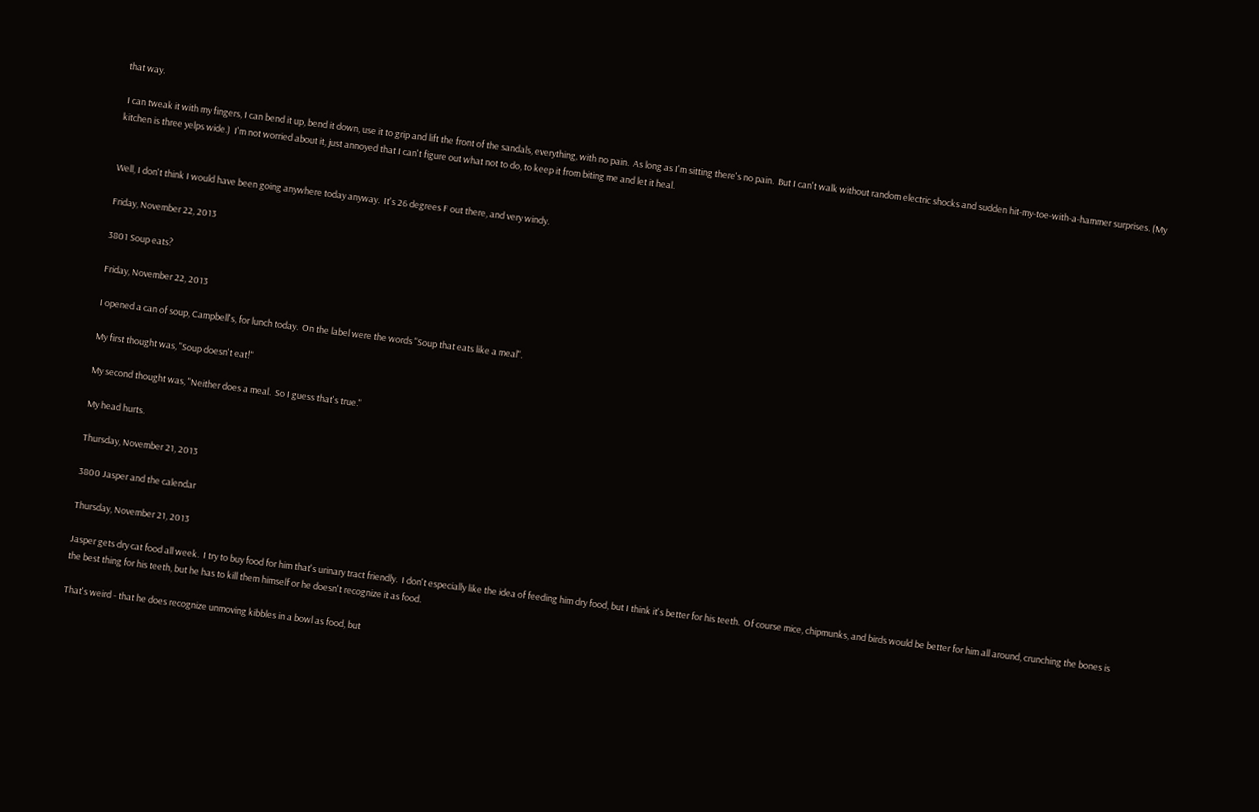that way.

 I can tweak it with my fingers, I can bend it up, bend it down, use it to grip and lift the front of the sandals, everything, with no pain.  As long as I'm sitting there's no pain.  But I can't walk without random electric shocks and sudden hit-my-toe-with-a-hammer surprises. (My kitchen is three yelps wide.)  I'm not worried about it, just annoyed that I can't figure out what not to do, to keep it from biting me and let it heal.


Well, I don't think I would have been going anywhere today anyway.  It's 26 degrees F out there, and very windy.

Friday, November 22, 2013

3801 Soup eats?

Friday, November 22, 2013

I opened a can of soup, Campbell's, for lunch today.  On the label were the words "Soup that eats like a meal".

My first thought was, "Soup doesn't eat!"

My second thought was, "Neither does a meal.  So I guess that's true."

My head hurts.

Thursday, November 21, 2013

3800 Jasper and the calendar

Thursday, November 21, 2013

Jasper gets dry cat food all week.  I try to buy food for him that's urinary tract friendly.  I don't especially like the idea of feeding him dry food, but I think it's better for his teeth.  Of course mice, chipmunks, and birds would be better for him all around, crunching the bones is the best thing for his teeth, but he has to kill them himself or he doesn't recognize it as food.

That's weird - that he does recognize unmoving kibbles in a bowl as food, but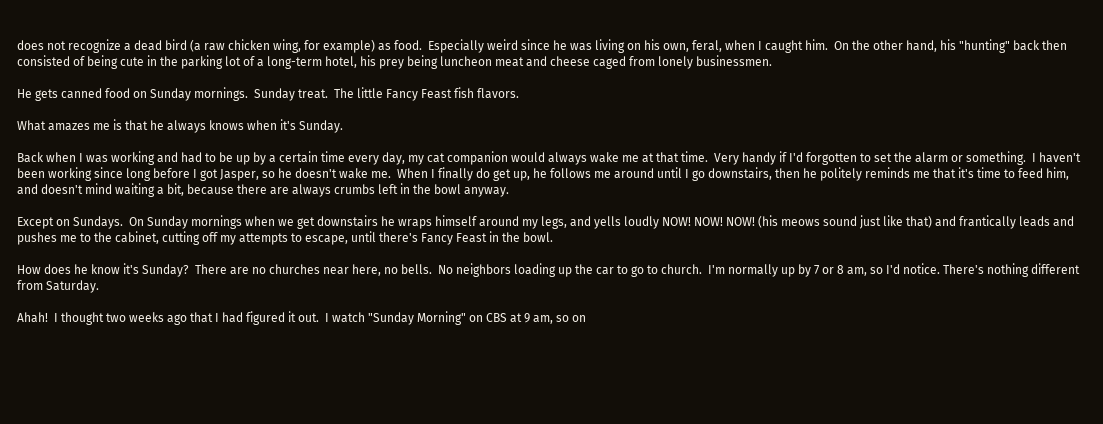does not recognize a dead bird (a raw chicken wing, for example) as food.  Especially weird since he was living on his own, feral, when I caught him.  On the other hand, his "hunting" back then consisted of being cute in the parking lot of a long-term hotel, his prey being luncheon meat and cheese caged from lonely businessmen.

He gets canned food on Sunday mornings.  Sunday treat.  The little Fancy Feast fish flavors.

What amazes me is that he always knows when it's Sunday.

Back when I was working and had to be up by a certain time every day, my cat companion would always wake me at that time.  Very handy if I'd forgotten to set the alarm or something.  I haven't been working since long before I got Jasper, so he doesn't wake me.  When I finally do get up, he follows me around until I go downstairs, then he politely reminds me that it's time to feed him, and doesn't mind waiting a bit, because there are always crumbs left in the bowl anyway.

Except on Sundays.  On Sunday mornings when we get downstairs he wraps himself around my legs, and yells loudly NOW! NOW! NOW! (his meows sound just like that) and frantically leads and pushes me to the cabinet, cutting off my attempts to escape, until there's Fancy Feast in the bowl.

How does he know it's Sunday?  There are no churches near here, no bells.  No neighbors loading up the car to go to church.  I'm normally up by 7 or 8 am, so I'd notice. There's nothing different from Saturday.

Ahah!  I thought two weeks ago that I had figured it out.  I watch "Sunday Morning" on CBS at 9 am, so on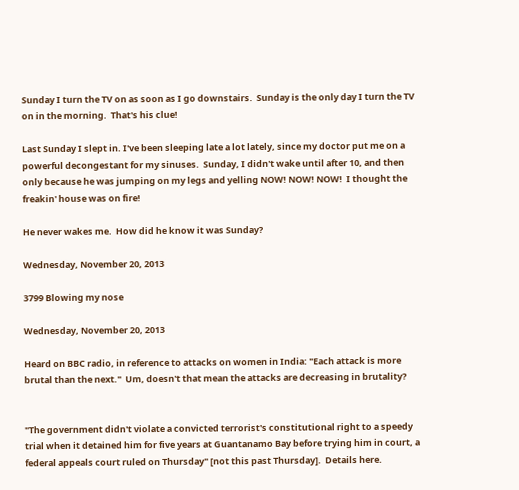Sunday I turn the TV on as soon as I go downstairs.  Sunday is the only day I turn the TV on in the morning.  That's his clue!

Last Sunday I slept in. I've been sleeping late a lot lately, since my doctor put me on a powerful decongestant for my sinuses.  Sunday, I didn't wake until after 10, and then only because he was jumping on my legs and yelling NOW! NOW! NOW!  I thought the freakin' house was on fire!

He never wakes me.  How did he know it was Sunday?

Wednesday, November 20, 2013

3799 Blowing my nose

Wednesday, November 20, 2013

Heard on BBC radio, in reference to attacks on women in India: "Each attack is more brutal than the next."  Um, doesn't that mean the attacks are decreasing in brutality?


"The government didn't violate a convicted terrorist's constitutional right to a speedy trial when it detained him for five years at Guantanamo Bay before trying him in court, a federal appeals court ruled on Thursday" [not this past Thursday].  Details here.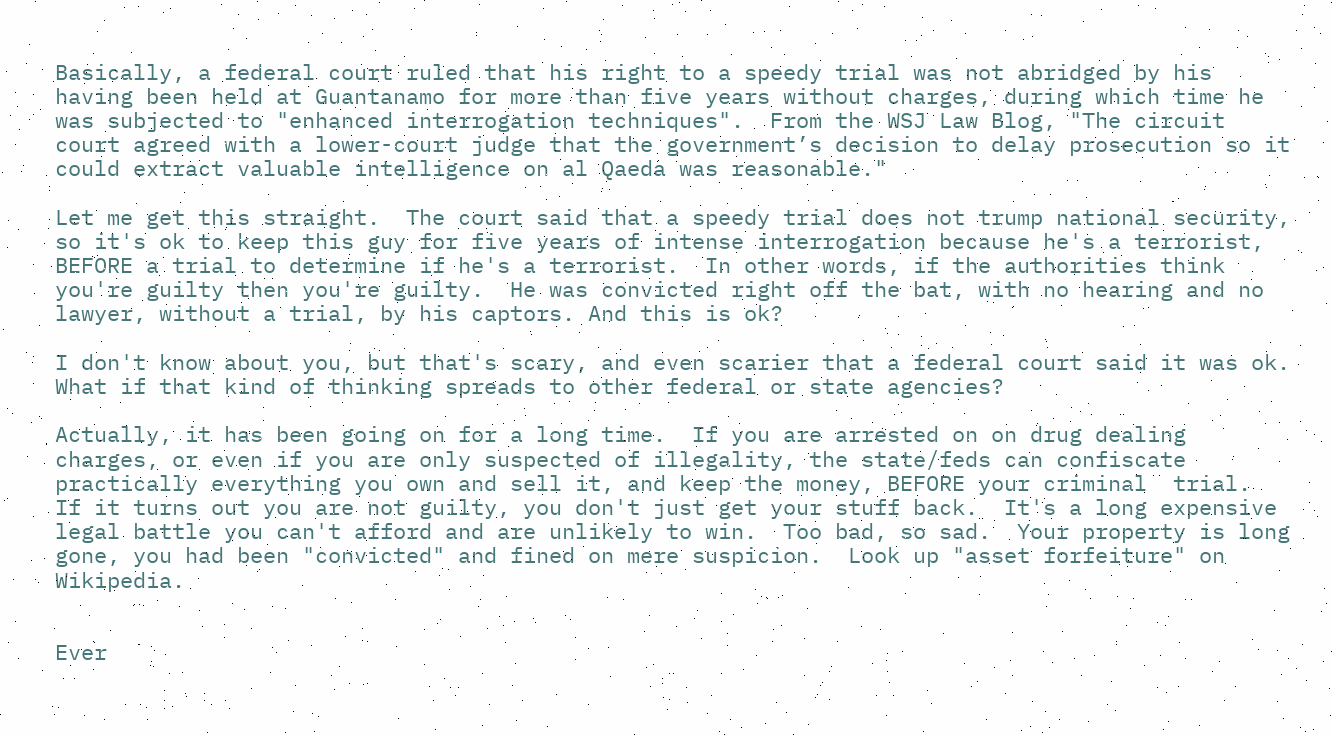Basically, a federal court ruled that his right to a speedy trial was not abridged by his having been held at Guantanamo for more than five years without charges, during which time he was subjected to "enhanced interrogation techniques".  From the WSJ Law Blog, "The circuit court agreed with a lower-court judge that the government’s decision to delay prosecution so it could extract valuable intelligence on al Qaeda was reasonable."

Let me get this straight.  The court said that a speedy trial does not trump national security, so it's ok to keep this guy for five years of intense interrogation because he's a terrorist, BEFORE a trial to determine if he's a terrorist.  In other words, if the authorities think you're guilty then you're guilty.  He was convicted right off the bat, with no hearing and no lawyer, without a trial, by his captors. And this is ok?

I don't know about you, but that's scary, and even scarier that a federal court said it was ok.  What if that kind of thinking spreads to other federal or state agencies?

Actually, it has been going on for a long time.  If you are arrested on on drug dealing charges, or even if you are only suspected of illegality, the state/feds can confiscate practically everything you own and sell it, and keep the money, BEFORE your criminal  trial.  If it turns out you are not guilty, you don't just get your stuff back.  It's a long expensive legal battle you can't afford and are unlikely to win.  Too bad, so sad.  Your property is long gone, you had been "convicted" and fined on mere suspicion.  Look up "asset forfeiture" on Wikipedia.


Ever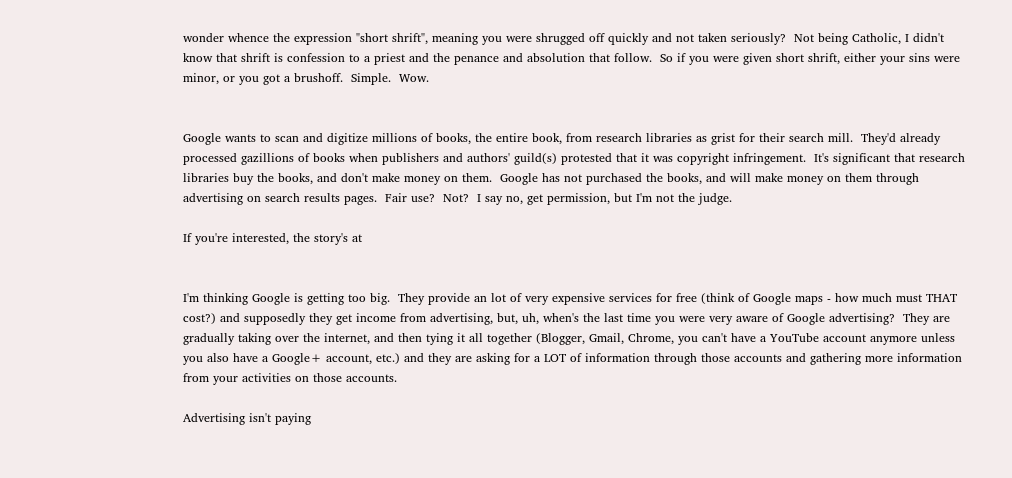wonder whence the expression "short shrift", meaning you were shrugged off quickly and not taken seriously?  Not being Catholic, I didn't know that shrift is confession to a priest and the penance and absolution that follow.  So if you were given short shrift, either your sins were minor, or you got a brushoff.  Simple.  Wow.


Google wants to scan and digitize millions of books, the entire book, from research libraries as grist for their search mill.  They'd already processed gazillions of books when publishers and authors' guild(s) protested that it was copyright infringement.  It's significant that research libraries buy the books, and don't make money on them.  Google has not purchased the books, and will make money on them through advertising on search results pages.  Fair use?  Not?  I say no, get permission, but I'm not the judge.

If you're interested, the story's at


I'm thinking Google is getting too big.  They provide an lot of very expensive services for free (think of Google maps - how much must THAT cost?) and supposedly they get income from advertising, but, uh, when's the last time you were very aware of Google advertising?  They are gradually taking over the internet, and then tying it all together (Blogger, Gmail, Chrome, you can't have a YouTube account anymore unless you also have a Google+ account, etc.) and they are asking for a LOT of information through those accounts and gathering more information from your activities on those accounts.

Advertising isn't paying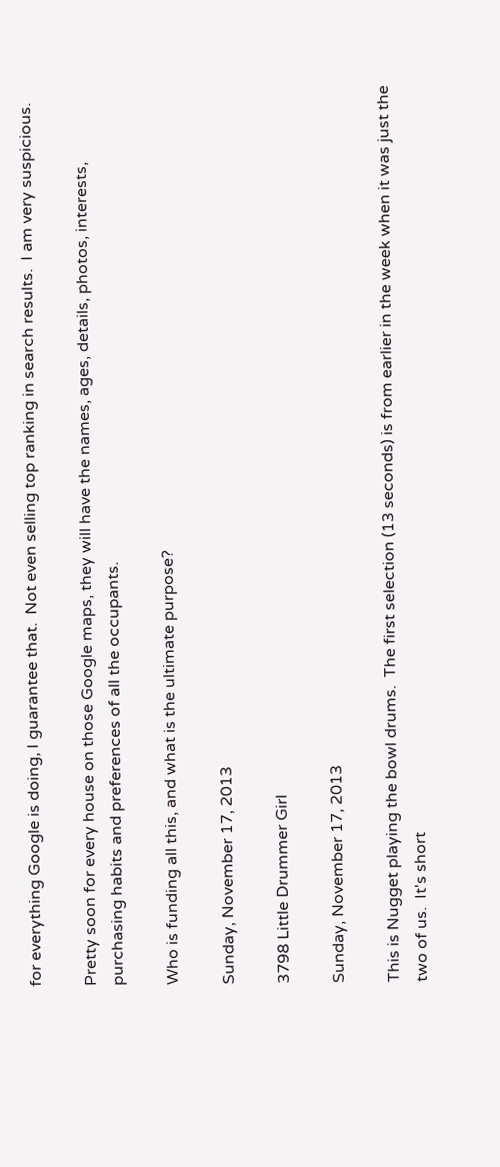for everything Google is doing, I guarantee that.  Not even selling top ranking in search results.  I am very suspicious.

Pretty soon for every house on those Google maps, they will have the names, ages, details, photos, interests, purchasing habits and preferences of all the occupants.

Who is funding all this, and what is the ultimate purpose?

Sunday, November 17, 2013

3798 Little Drummer Girl

Sunday, November 17, 2013

This is Nugget playing the bowl drums.  The first selection (13 seconds) is from earlier in the week when it was just the two of us.  It's short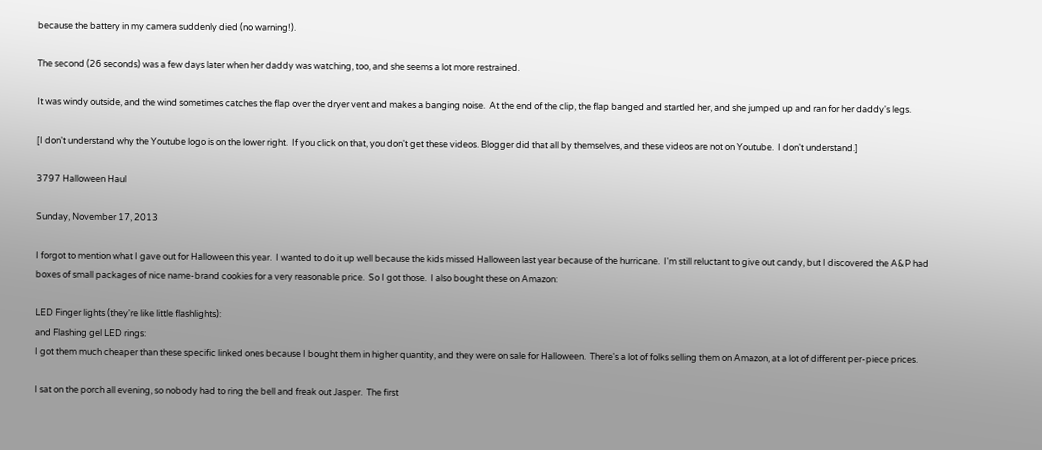because the battery in my camera suddenly died (no warning!).

The second (26 seconds) was a few days later when her daddy was watching, too, and she seems a lot more restrained.

It was windy outside, and the wind sometimes catches the flap over the dryer vent and makes a banging noise.  At the end of the clip, the flap banged and startled her, and she jumped up and ran for her daddy's legs.

[I don't understand why the Youtube logo is on the lower right.  If you click on that, you don't get these videos. Blogger did that all by themselves, and these videos are not on Youtube.  I don't understand.]

3797 Halloween Haul

Sunday, November 17, 2013

I forgot to mention what I gave out for Halloween this year.  I wanted to do it up well because the kids missed Halloween last year because of the hurricane.  I'm still reluctant to give out candy, but I discovered the A&P had boxes of small packages of nice name-brand cookies for a very reasonable price.  So I got those.  I also bought these on Amazon:

LED Finger lights (they're like little flashlights):
and Flashing gel LED rings:
I got them much cheaper than these specific linked ones because I bought them in higher quantity, and they were on sale for Halloween.  There's a lot of folks selling them on Amazon, at a lot of different per-piece prices.

I sat on the porch all evening, so nobody had to ring the bell and freak out Jasper.  The first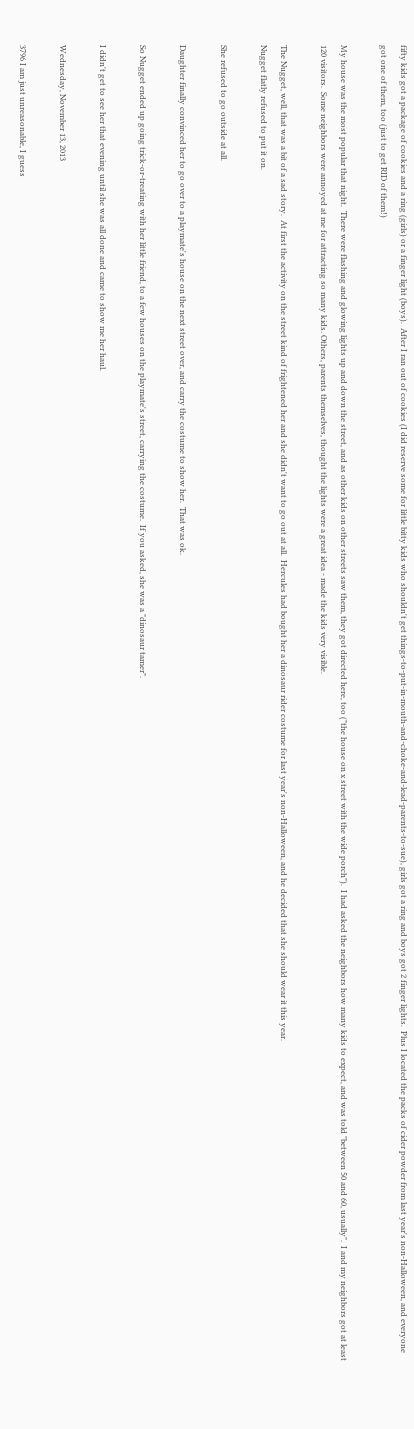fifty kids got a package of cookies and a ring (girls) or a finger light (boys).  After I ran out of cookies (I did reserve some for little bitty kids who shouldn't get things-to-put-in-mouth-and-choke-and-lead-parents-to-sue), girls got a ring and boys got 2 finger lights.  Plus I located the packs of cider powder from last year's non-Halloween, and everyone got one of them, too (just to get RID of them!)

My house was the most popular that night.  There were flashing and glowing lights up and down the street, and as other kids on other streets saw them, they got directed here, too ("the house on x street with the wide porch").  I had asked the neighbors how many kids to expect, and was told "between 50 and 60, usually".  I and my neighbors got at least 120 visitors.  Some neighbors were annoyed at me for attracting so many kids. Others, parents themselves, thought the lights were a great idea - made the kids very visible.

The Nugget, well, that was a bit of a sad story.  At first the activity on the street kind of frightened her and she didn't want to go out at all.  Hercules had bought her a dinosaur rider costume for last year's non-Halloween, and he decided that she should wear it this year.
Nugget flatly refused to put it on.

She refused to go outside at all.

Daughter finally convinced her to go over to a playmate's house on the next street over, and carry the costume to show her.  That was ok.

So Nugget ended up going trick-or-treating with her little friend, to a few houses on the playmate's street, carrying the costume.  If you asked, she was a "dinosaur tamer".

I didn't get to see her that evening until she was all done and came to show me her haul.

Wednesday, November 13, 2013

3796 I am just unreasonable, I guess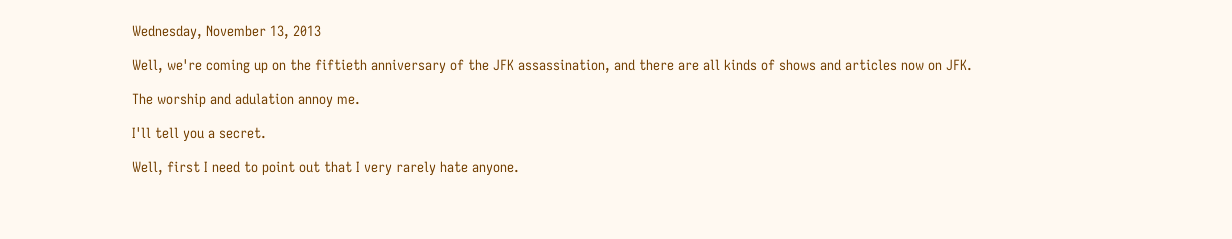Wednesday, November 13, 2013

Well, we're coming up on the fiftieth anniversary of the JFK assassination, and there are all kinds of shows and articles now on JFK.

The worship and adulation annoy me.

I'll tell you a secret.

Well, first I need to point out that I very rarely hate anyone.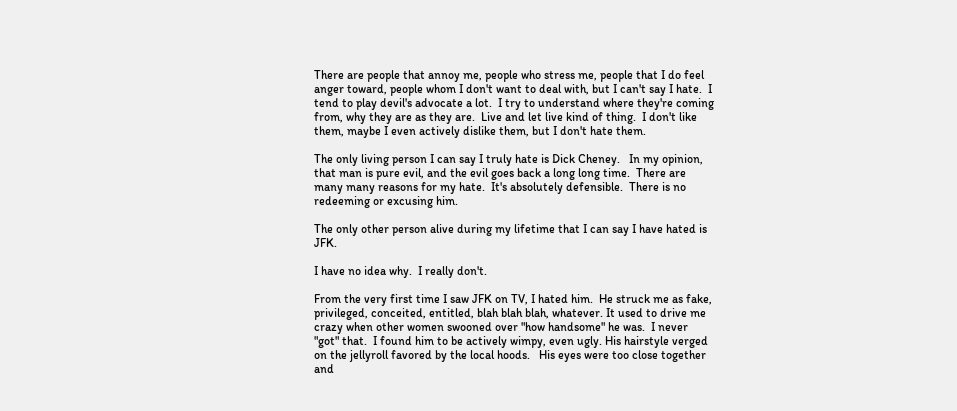There are people that annoy me, people who stress me, people that I do feel anger toward, people whom I don't want to deal with, but I can't say I hate.  I tend to play devil's advocate a lot.  I try to understand where they're coming from, why they are as they are.  Live and let live kind of thing.  I don't like them, maybe I even actively dislike them, but I don't hate them.

The only living person I can say I truly hate is Dick Cheney.   In my opinion, that man is pure evil, and the evil goes back a long long time.  There are many many reasons for my hate.  It's absolutely defensible.  There is no redeeming or excusing him.

The only other person alive during my lifetime that I can say I have hated is JFK.

I have no idea why.  I really don't.

From the very first time I saw JFK on TV, I hated him.  He struck me as fake, privileged, conceited, entitled, blah blah blah, whatever. It used to drive me crazy when other women swooned over "how handsome" he was.  I never "got" that.  I found him to be actively wimpy, even ugly. His hairstyle verged on the jellyroll favored by the local hoods.   His eyes were too close together and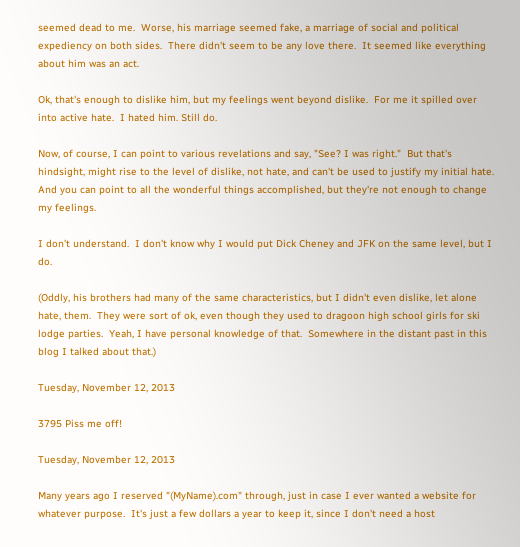seemed dead to me.  Worse, his marriage seemed fake, a marriage of social and political expediency on both sides.  There didn't seem to be any love there.  It seemed like everything about him was an act.

Ok, that's enough to dislike him, but my feelings went beyond dislike.  For me it spilled over into active hate.  I hated him. Still do.

Now, of course, I can point to various revelations and say, "See? I was right."  But that's hindsight, might rise to the level of dislike, not hate, and can't be used to justify my initial hate.  And you can point to all the wonderful things accomplished, but they're not enough to change my feelings.

I don't understand.  I don't know why I would put Dick Cheney and JFK on the same level, but I do.

(Oddly, his brothers had many of the same characteristics, but I didn't even dislike, let alone hate, them.  They were sort of ok, even though they used to dragoon high school girls for ski lodge parties.  Yeah, I have personal knowledge of that.  Somewhere in the distant past in this blog I talked about that.)

Tuesday, November 12, 2013

3795 Piss me off!

Tuesday, November 12, 2013

Many years ago I reserved "(MyName).com" through, just in case I ever wanted a website for whatever purpose.  It's just a few dollars a year to keep it, since I don't need a host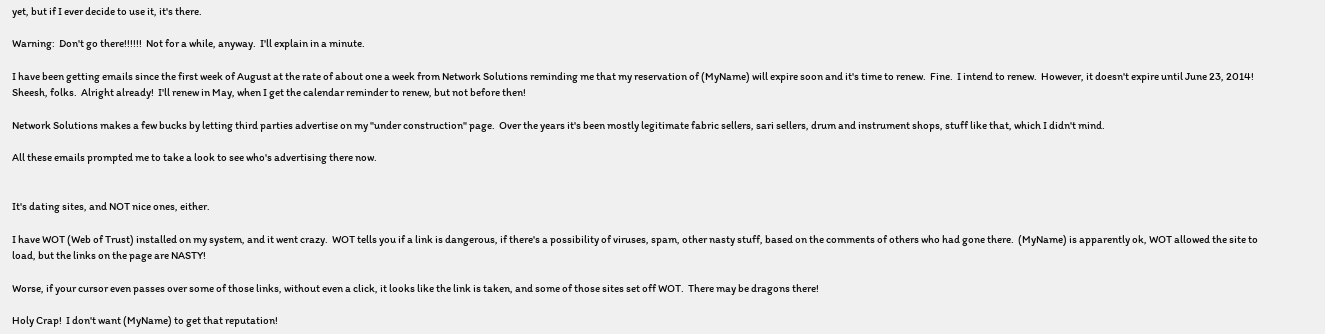yet, but if I ever decide to use it, it's there.

Warning:  Don't go there!!!!!!  Not for a while, anyway.  I'll explain in a minute.

I have been getting emails since the first week of August at the rate of about one a week from Network Solutions reminding me that my reservation of (MyName) will expire soon and it's time to renew.  Fine.  I intend to renew.  However, it doesn't expire until June 23, 2014!  Sheesh, folks.  Alright already!  I'll renew in May, when I get the calendar reminder to renew, but not before then!

Network Solutions makes a few bucks by letting third parties advertise on my "under construction" page.  Over the years it's been mostly legitimate fabric sellers, sari sellers, drum and instrument shops, stuff like that, which I didn't mind.

All these emails prompted me to take a look to see who's advertising there now.


It's dating sites, and NOT nice ones, either.

I have WOT (Web of Trust) installed on my system, and it went crazy.  WOT tells you if a link is dangerous, if there's a possibility of viruses, spam, other nasty stuff, based on the comments of others who had gone there.  (MyName) is apparently ok, WOT allowed the site to load, but the links on the page are NASTY!

Worse, if your cursor even passes over some of those links, without even a click, it looks like the link is taken, and some of those sites set off WOT.  There may be dragons there!

Holy Crap!  I don't want (MyName) to get that reputation!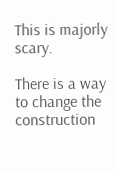This is majorly scary.

There is a way to change the construction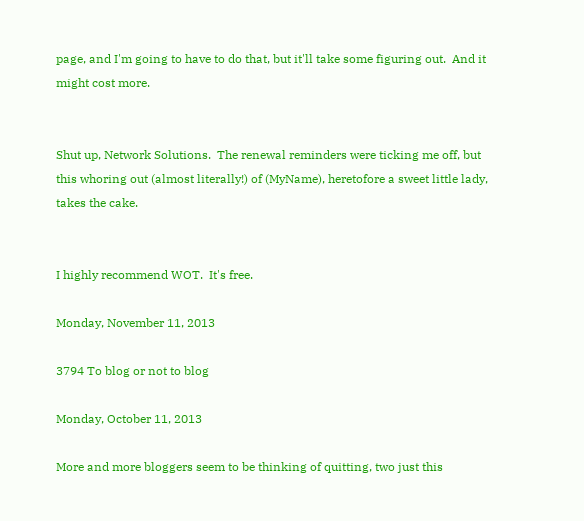page, and I'm going to have to do that, but it'll take some figuring out.  And it might cost more.


Shut up, Network Solutions.  The renewal reminders were ticking me off, but this whoring out (almost literally!) of (MyName), heretofore a sweet little lady, takes the cake.


I highly recommend WOT.  It's free.

Monday, November 11, 2013

3794 To blog or not to blog

Monday, October 11, 2013

More and more bloggers seem to be thinking of quitting, two just this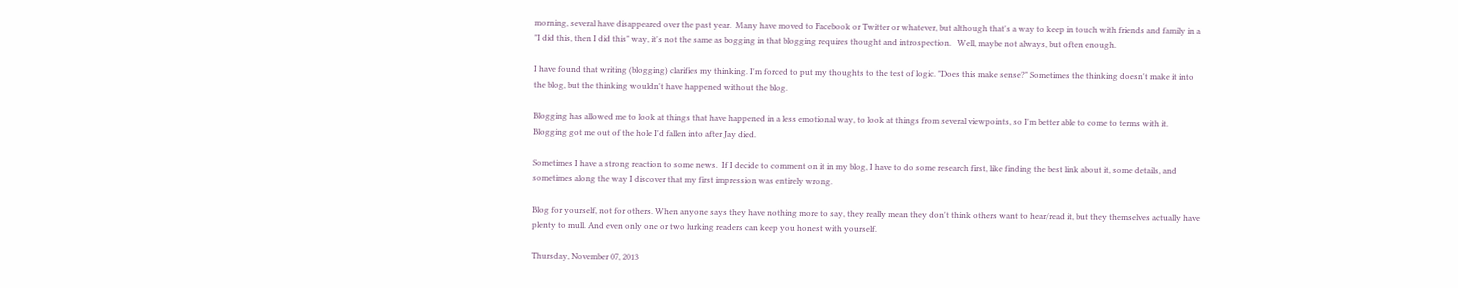morning, several have disappeared over the past year.  Many have moved to Facebook or Twitter or whatever, but although that's a way to keep in touch with friends and family in a "I did this, then I did this" way, it's not the same as bogging in that blogging requires thought and introspection.   Well, maybe not always, but often enough.

I have found that writing (blogging) clarifies my thinking. I'm forced to put my thoughts to the test of logic. "Does this make sense?" Sometimes the thinking doesn't make it into the blog, but the thinking wouldn't have happened without the blog.

Blogging has allowed me to look at things that have happened in a less emotional way, to look at things from several viewpoints, so I'm better able to come to terms with it.  Blogging got me out of the hole I'd fallen into after Jay died.

Sometimes I have a strong reaction to some news.  If I decide to comment on it in my blog, I have to do some research first, like finding the best link about it, some details, and sometimes along the way I discover that my first impression was entirely wrong.

Blog for yourself, not for others. When anyone says they have nothing more to say, they really mean they don't think others want to hear/read it, but they themselves actually have plenty to mull. And even only one or two lurking readers can keep you honest with yourself.

Thursday, November 07, 2013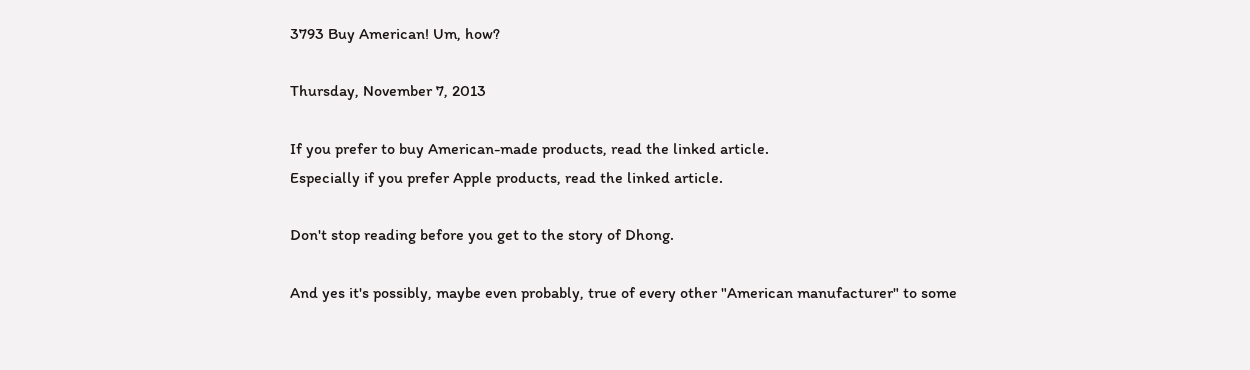3793 Buy American! Um, how?

Thursday, November 7, 2013

If you prefer to buy American-made products, read the linked article.
Especially if you prefer Apple products, read the linked article.

Don't stop reading before you get to the story of Dhong.

And yes it's possibly, maybe even probably, true of every other "American manufacturer" to some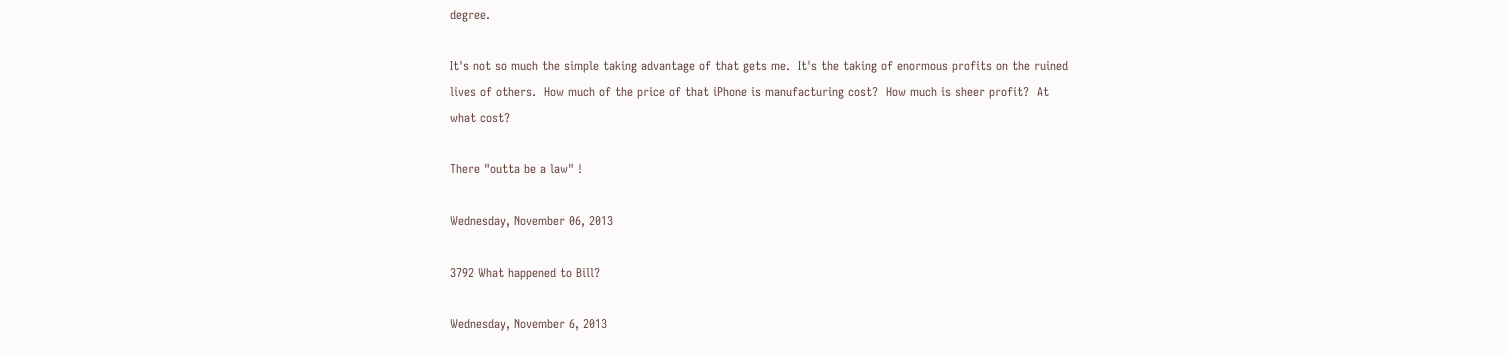degree.

It's not so much the simple taking advantage of that gets me.  It's the taking of enormous profits on the ruined lives of others.  How much of the price of that iPhone is manufacturing cost?  How much is sheer profit?  At what cost?

There "outta be a law" !

Wednesday, November 06, 2013

3792 What happened to Bill?

Wednesday, November 6, 2013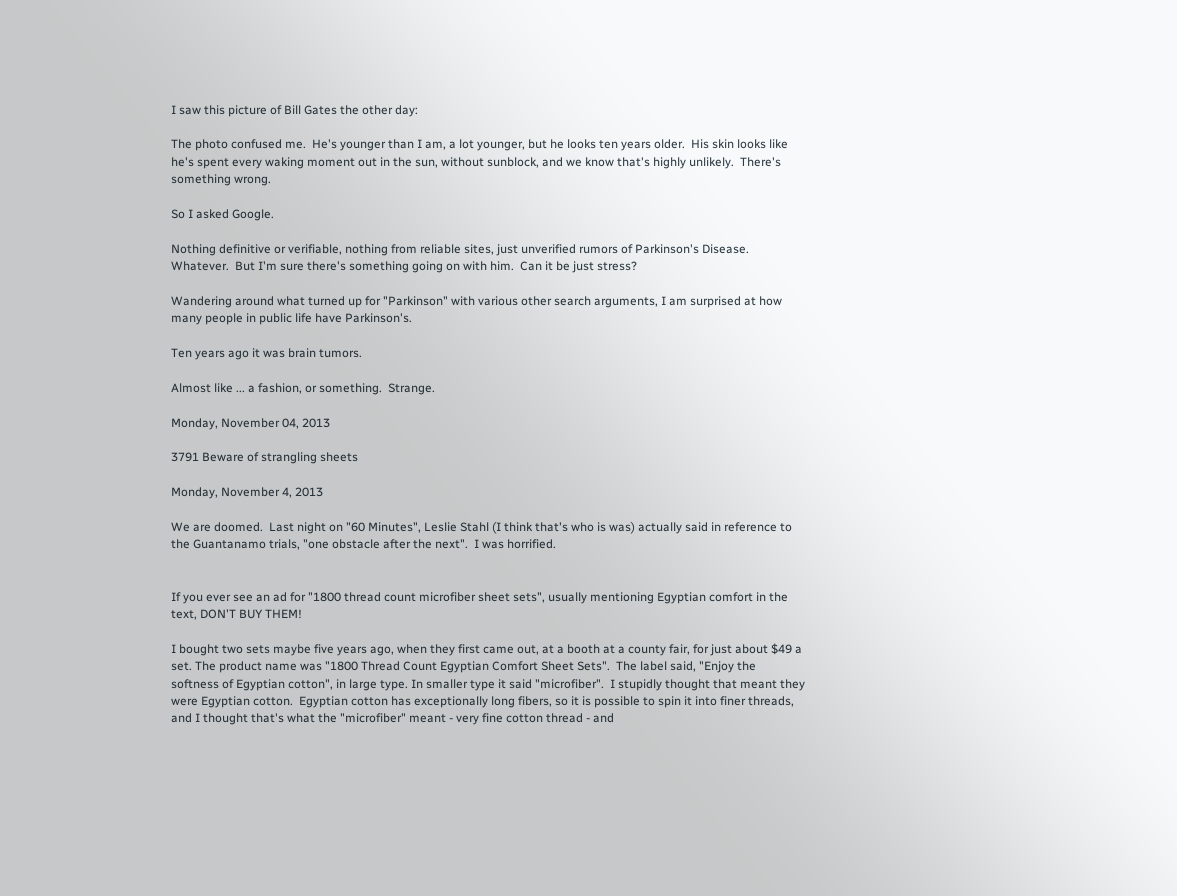I saw this picture of Bill Gates the other day:

The photo confused me.  He's younger than I am, a lot younger, but he looks ten years older.  His skin looks like he's spent every waking moment out in the sun, without sunblock, and we know that's highly unlikely.  There's something wrong.

So I asked Google.

Nothing definitive or verifiable, nothing from reliable sites, just unverified rumors of Parkinson's Disease.  Whatever.  But I'm sure there's something going on with him.  Can it be just stress?

Wandering around what turned up for "Parkinson" with various other search arguments, I am surprised at how many people in public life have Parkinson's.

Ten years ago it was brain tumors.

Almost like ... a fashion, or something.  Strange.

Monday, November 04, 2013

3791 Beware of strangling sheets

Monday, November 4, 2013

We are doomed.  Last night on "60 Minutes", Leslie Stahl (I think that's who is was) actually said in reference to the Guantanamo trials, "one obstacle after the next".  I was horrified.


If you ever see an ad for "1800 thread count microfiber sheet sets", usually mentioning Egyptian comfort in the text, DON'T BUY THEM!

I bought two sets maybe five years ago, when they first came out, at a booth at a county fair, for just about $49 a set. The product name was "1800 Thread Count Egyptian Comfort Sheet Sets".  The label said, "Enjoy the softness of Egyptian cotton", in large type. In smaller type it said "microfiber".  I stupidly thought that meant they were Egyptian cotton.  Egyptian cotton has exceptionally long fibers, so it is possible to spin it into finer threads, and I thought that's what the "microfiber" meant - very fine cotton thread - and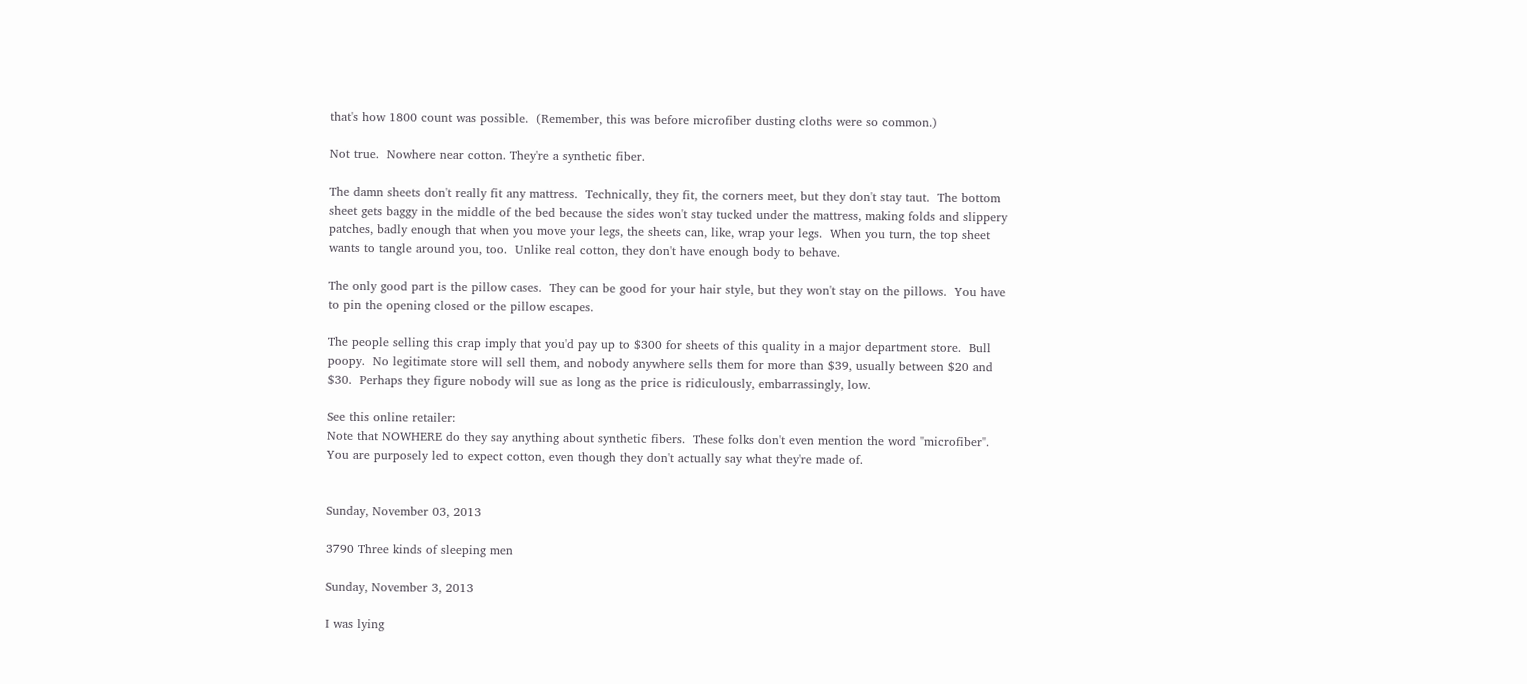that's how 1800 count was possible.  (Remember, this was before microfiber dusting cloths were so common.)

Not true.  Nowhere near cotton. They're a synthetic fiber.

The damn sheets don't really fit any mattress.  Technically, they fit, the corners meet, but they don't stay taut.  The bottom sheet gets baggy in the middle of the bed because the sides won't stay tucked under the mattress, making folds and slippery patches, badly enough that when you move your legs, the sheets can, like, wrap your legs.  When you turn, the top sheet wants to tangle around you, too.  Unlike real cotton, they don't have enough body to behave.

The only good part is the pillow cases.  They can be good for your hair style, but they won't stay on the pillows.  You have to pin the opening closed or the pillow escapes.

The people selling this crap imply that you'd pay up to $300 for sheets of this quality in a major department store.  Bull poopy.  No legitimate store will sell them, and nobody anywhere sells them for more than $39, usually between $20 and $30.  Perhaps they figure nobody will sue as long as the price is ridiculously, embarrassingly, low.

See this online retailer:
Note that NOWHERE do they say anything about synthetic fibers.  These folks don't even mention the word "microfiber".  You are purposely led to expect cotton, even though they don't actually say what they're made of.


Sunday, November 03, 2013

3790 Three kinds of sleeping men

Sunday, November 3, 2013

I was lying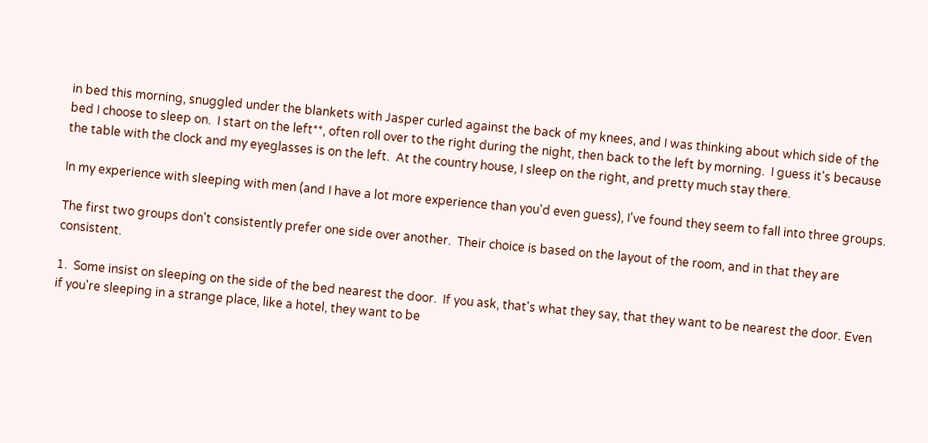in bed this morning, snuggled under the blankets with Jasper curled against the back of my knees, and I was thinking about which side of the bed I choose to sleep on.  I start on the left**, often roll over to the right during the night, then back to the left by morning.  I guess it's because the table with the clock and my eyeglasses is on the left.  At the country house, I sleep on the right, and pretty much stay there.

In my experience with sleeping with men (and I have a lot more experience than you'd even guess), I've found they seem to fall into three groups.

The first two groups don't consistently prefer one side over another.  Their choice is based on the layout of the room, and in that they are consistent.

1.  Some insist on sleeping on the side of the bed nearest the door.  If you ask, that's what they say, that they want to be nearest the door. Even if you're sleeping in a strange place, like a hotel, they want to be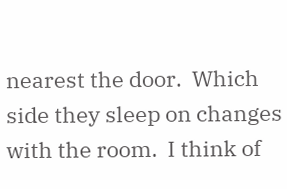nearest the door.  Which side they sleep on changes with the room.  I think of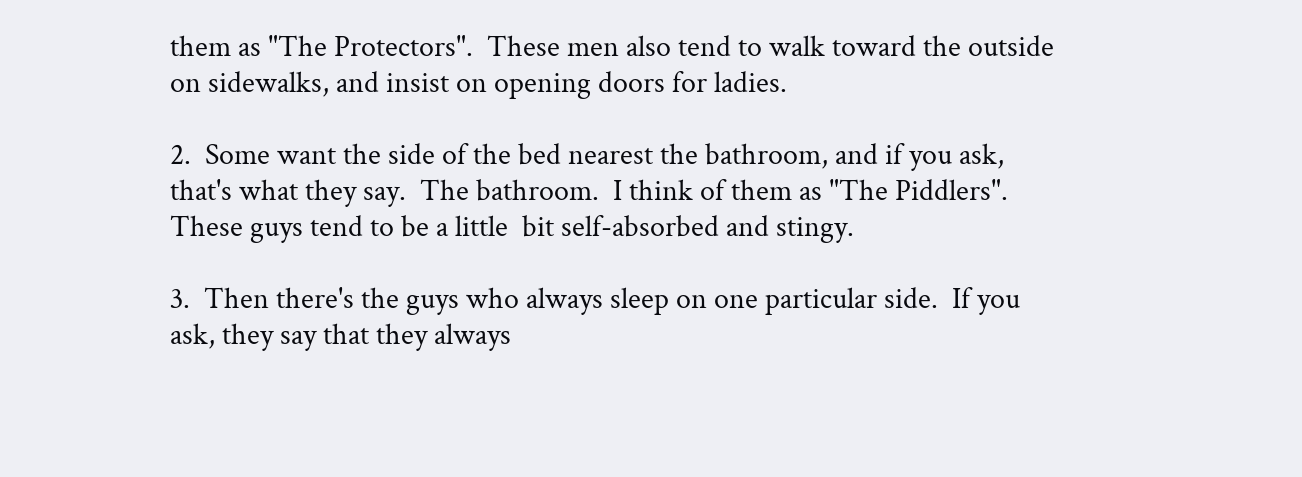them as "The Protectors".  These men also tend to walk toward the outside on sidewalks, and insist on opening doors for ladies.

2.  Some want the side of the bed nearest the bathroom, and if you ask, that's what they say.  The bathroom.  I think of them as "The Piddlers".   These guys tend to be a little  bit self-absorbed and stingy.

3.  Then there's the guys who always sleep on one particular side.  If you ask, they say that they always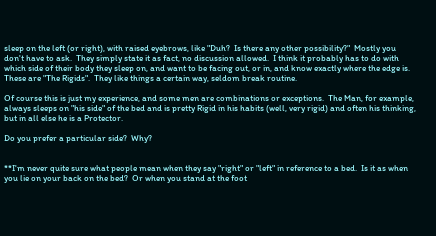sleep on the left (or right), with raised eyebrows, like "Duh?  Is there any other possibility?"  Mostly you don't have to ask.  They simply state it as fact, no discussion allowed.  I think it probably has to do with which side of their body they sleep on, and want to be facing out, or in, and know exactly where the edge is.  These are "The Rigids".  They like things a certain way, seldom break routine.

Of course this is just my experience, and some men are combinations or exceptions.  The Man, for example, always sleeps on "his side" of the bed and is pretty Rigid in his habits (well, very rigid) and often his thinking, but in all else he is a Protector.

Do you prefer a particular side?  Why?


**I'm never quite sure what people mean when they say "right" or "left" in reference to a bed.  Is it as when you lie on your back on the bed?  Or when you stand at the foot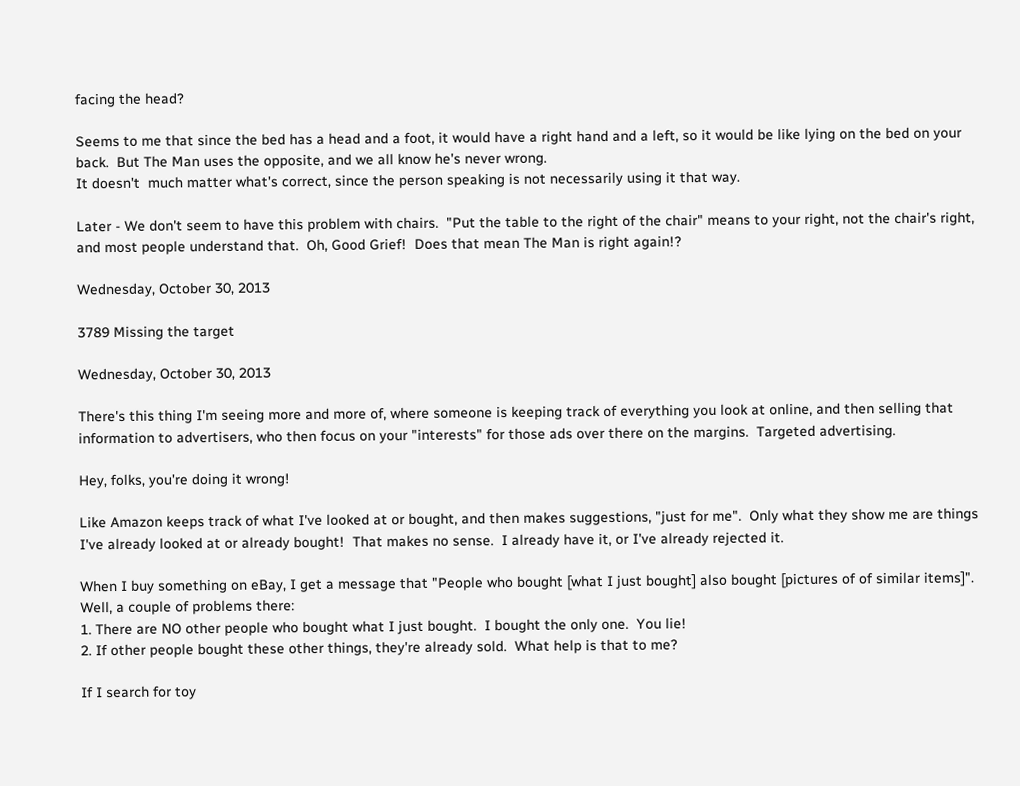facing the head?

Seems to me that since the bed has a head and a foot, it would have a right hand and a left, so it would be like lying on the bed on your back.  But The Man uses the opposite, and we all know he's never wrong.
It doesn't  much matter what's correct, since the person speaking is not necessarily using it that way.

Later - We don't seem to have this problem with chairs.  "Put the table to the right of the chair" means to your right, not the chair's right, and most people understand that.  Oh, Good Grief!  Does that mean The Man is right again!?

Wednesday, October 30, 2013

3789 Missing the target

Wednesday, October 30, 2013

There's this thing I'm seeing more and more of, where someone is keeping track of everything you look at online, and then selling that information to advertisers, who then focus on your "interests" for those ads over there on the margins.  Targeted advertising.

Hey, folks, you're doing it wrong!

Like Amazon keeps track of what I've looked at or bought, and then makes suggestions, "just for me".  Only what they show me are things I've already looked at or already bought!  That makes no sense.  I already have it, or I've already rejected it.

When I buy something on eBay, I get a message that "People who bought [what I just bought] also bought [pictures of of similar items]".  Well, a couple of problems there:
1. There are NO other people who bought what I just bought.  I bought the only one.  You lie!
2. If other people bought these other things, they're already sold.  What help is that to me?

If I search for toy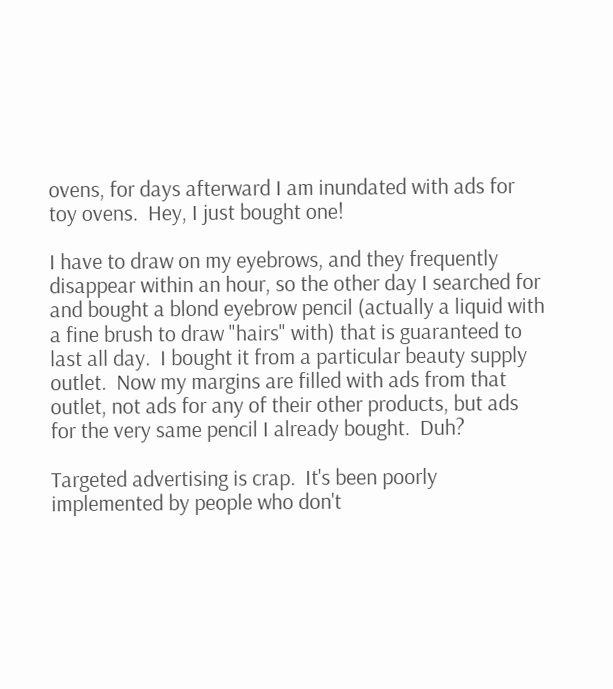ovens, for days afterward I am inundated with ads for toy ovens.  Hey, I just bought one!

I have to draw on my eyebrows, and they frequently disappear within an hour, so the other day I searched for and bought a blond eyebrow pencil (actually a liquid with a fine brush to draw "hairs" with) that is guaranteed to last all day.  I bought it from a particular beauty supply outlet.  Now my margins are filled with ads from that outlet, not ads for any of their other products, but ads for the very same pencil I already bought.  Duh?

Targeted advertising is crap.  It's been poorly implemented by people who don't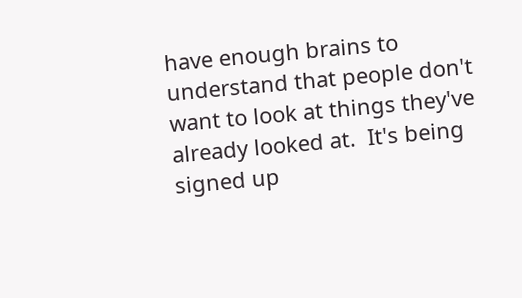have enough brains to understand that people don't want to look at things they've already looked at.  It's being signed up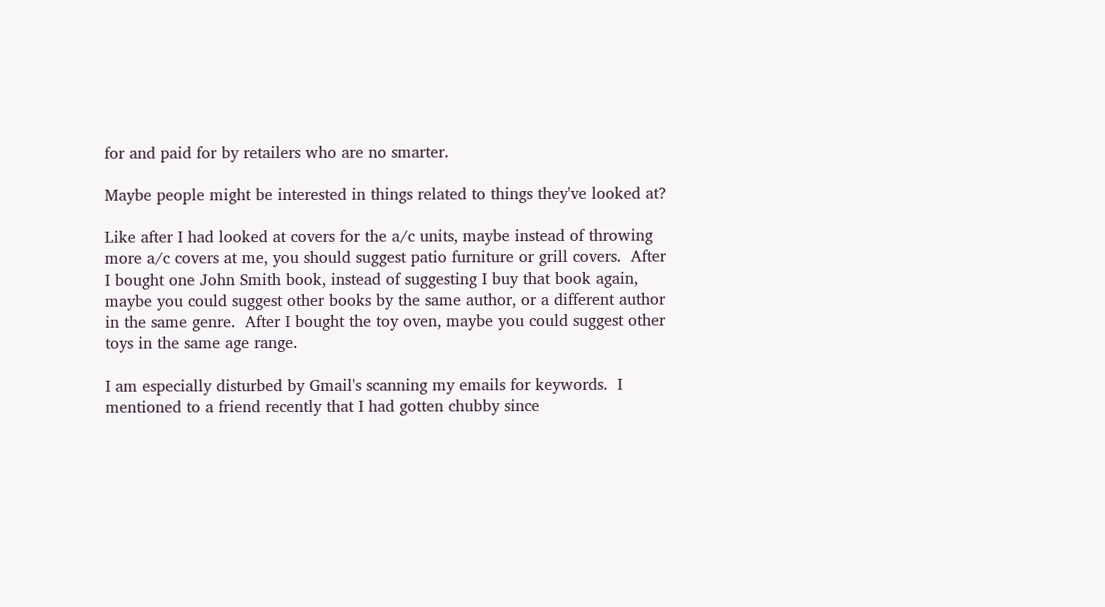for and paid for by retailers who are no smarter.

Maybe people might be interested in things related to things they've looked at?

Like after I had looked at covers for the a/c units, maybe instead of throwing more a/c covers at me, you should suggest patio furniture or grill covers.  After I bought one John Smith book, instead of suggesting I buy that book again, maybe you could suggest other books by the same author, or a different author in the same genre.  After I bought the toy oven, maybe you could suggest other toys in the same age range.

I am especially disturbed by Gmail's scanning my emails for keywords.  I mentioned to a friend recently that I had gotten chubby since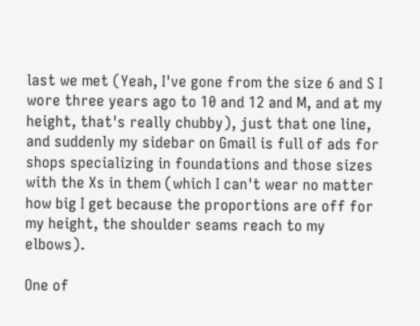last we met (Yeah, I've gone from the size 6 and S I wore three years ago to 10 and 12 and M, and at my height, that's really chubby), just that one line, and suddenly my sidebar on Gmail is full of ads for shops specializing in foundations and those sizes with the Xs in them (which I can't wear no matter how big I get because the proportions are off for my height, the shoulder seams reach to my elbows).

One of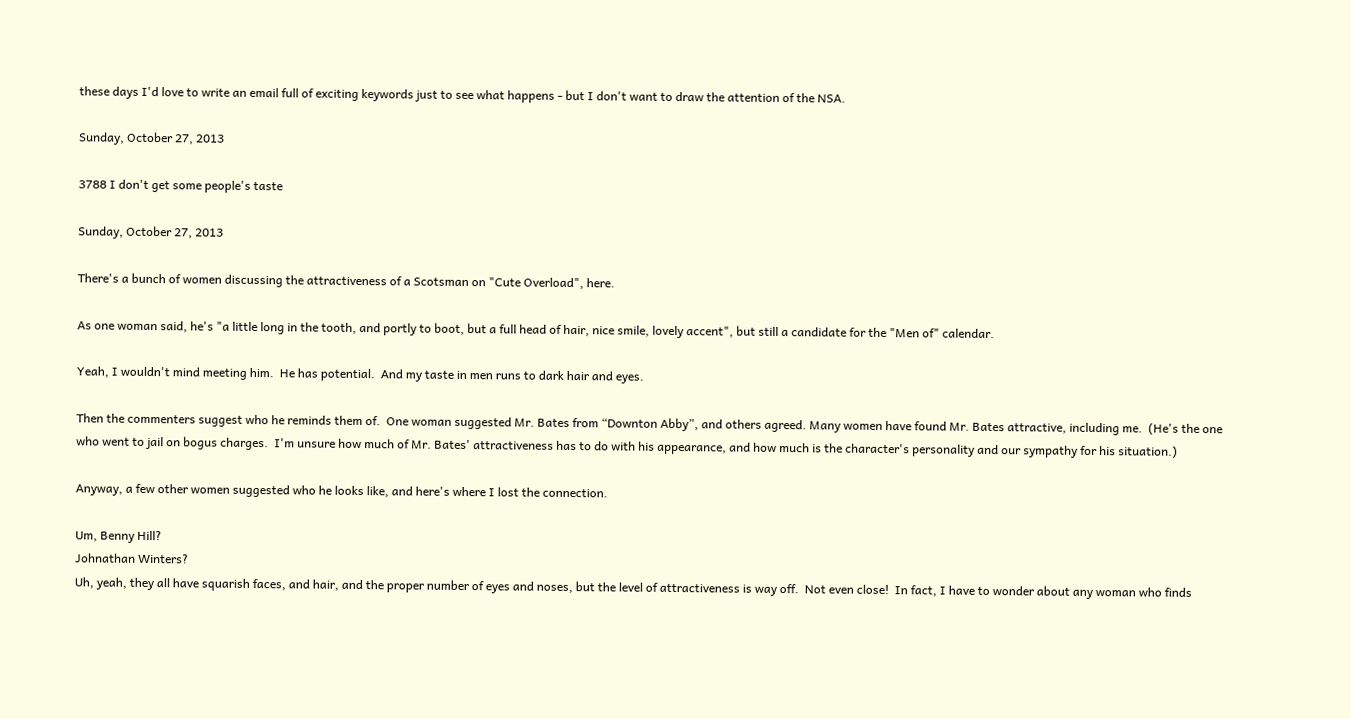these days I'd love to write an email full of exciting keywords just to see what happens - but I don't want to draw the attention of the NSA.

Sunday, October 27, 2013

3788 I don't get some people's taste

Sunday, October 27, 2013

There's a bunch of women discussing the attractiveness of a Scotsman on "Cute Overload", here.

As one woman said, he's "a little long in the tooth, and portly to boot, but a full head of hair, nice smile, lovely accent", but still a candidate for the "Men of" calendar.

Yeah, I wouldn't mind meeting him.  He has potential.  And my taste in men runs to dark hair and eyes.

Then the commenters suggest who he reminds them of.  One woman suggested Mr. Bates from “Downton Abby”, and others agreed. Many women have found Mr. Bates attractive, including me.  (He's the one who went to jail on bogus charges.  I'm unsure how much of Mr. Bates' attractiveness has to do with his appearance, and how much is the character's personality and our sympathy for his situation.)

Anyway, a few other women suggested who he looks like, and here's where I lost the connection.

Um, Benny Hill?
Johnathan Winters?
Uh, yeah, they all have squarish faces, and hair, and the proper number of eyes and noses, but the level of attractiveness is way off.  Not even close!  In fact, I have to wonder about any woman who finds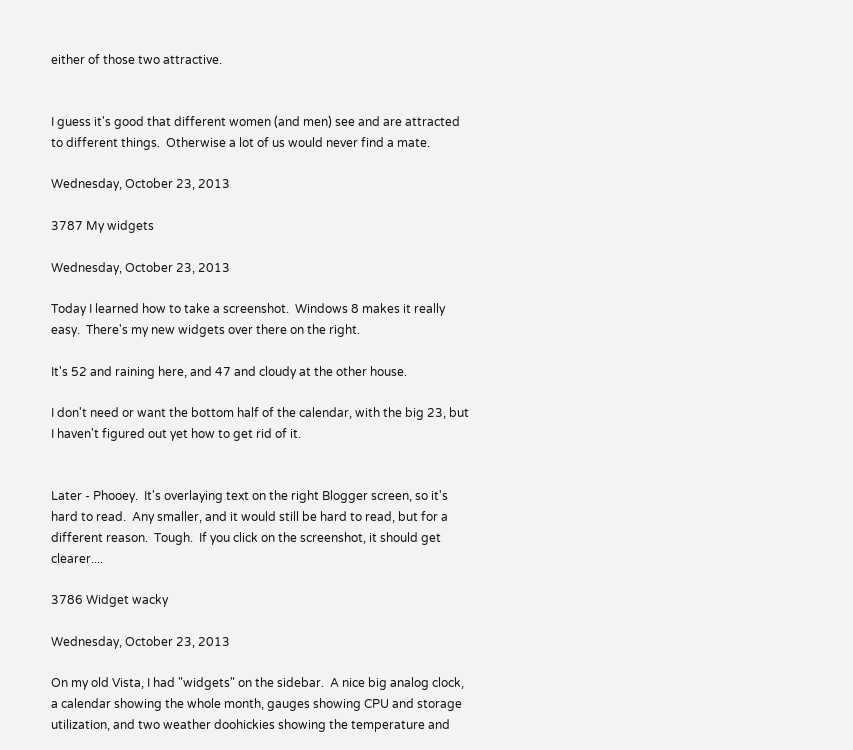either of those two attractive.


I guess it's good that different women (and men) see and are attracted to different things.  Otherwise a lot of us would never find a mate.

Wednesday, October 23, 2013

3787 My widgets

Wednesday, October 23, 2013

Today I learned how to take a screenshot.  Windows 8 makes it really easy.  There's my new widgets over there on the right.

It's 52 and raining here, and 47 and cloudy at the other house.

I don't need or want the bottom half of the calendar, with the big 23, but I haven't figured out yet how to get rid of it.


Later - Phooey.  It's overlaying text on the right Blogger screen, so it's hard to read.  Any smaller, and it would still be hard to read, but for a different reason.  Tough.  If you click on the screenshot, it should get clearer....

3786 Widget wacky

Wednesday, October 23, 2013

On my old Vista, I had "widgets" on the sidebar.  A nice big analog clock, a calendar showing the whole month, gauges showing CPU and storage utilization, and two weather doohickies showing the temperature and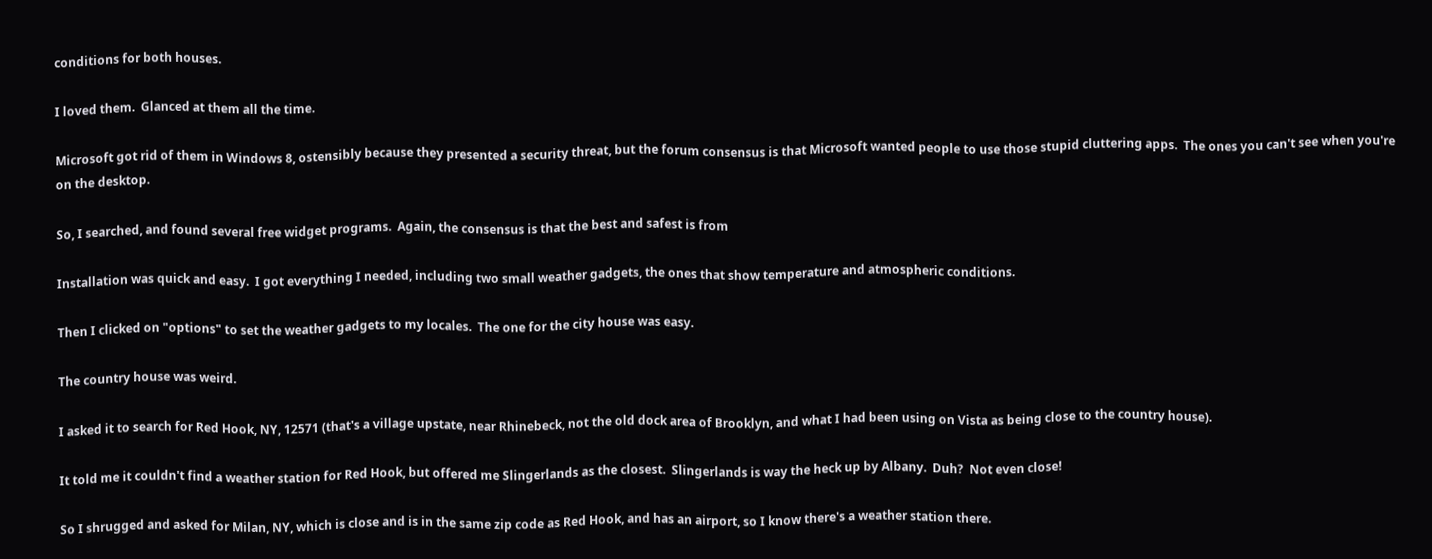conditions for both houses.

I loved them.  Glanced at them all the time.

Microsoft got rid of them in Windows 8, ostensibly because they presented a security threat, but the forum consensus is that Microsoft wanted people to use those stupid cluttering apps.  The ones you can't see when you're on the desktop.

So, I searched, and found several free widget programs.  Again, the consensus is that the best and safest is from

Installation was quick and easy.  I got everything I needed, including two small weather gadgets, the ones that show temperature and atmospheric conditions.

Then I clicked on "options" to set the weather gadgets to my locales.  The one for the city house was easy.

The country house was weird.

I asked it to search for Red Hook, NY, 12571 (that's a village upstate, near Rhinebeck, not the old dock area of Brooklyn, and what I had been using on Vista as being close to the country house).

It told me it couldn't find a weather station for Red Hook, but offered me Slingerlands as the closest.  Slingerlands is way the heck up by Albany.  Duh?  Not even close!

So I shrugged and asked for Milan, NY, which is close and is in the same zip code as Red Hook, and has an airport, so I know there's a weather station there.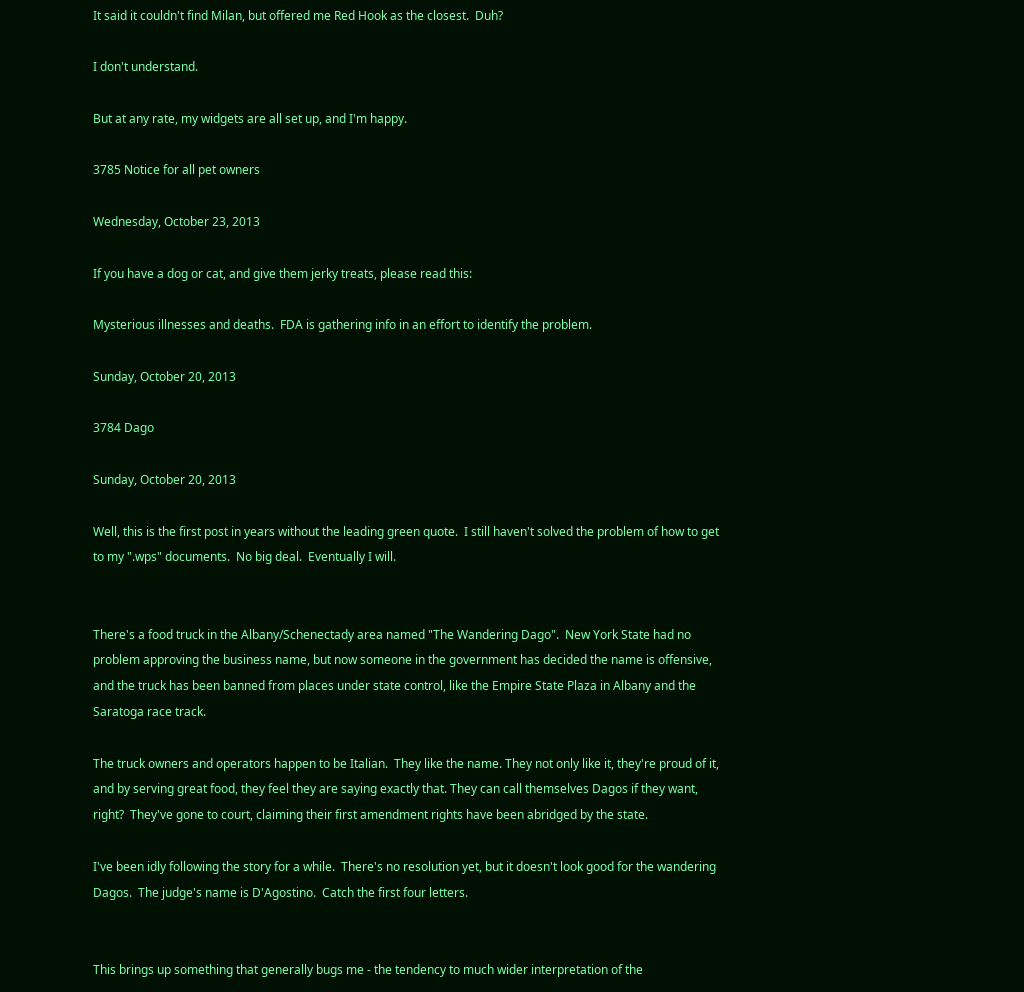It said it couldn't find Milan, but offered me Red Hook as the closest.  Duh?

I don't understand.

But at any rate, my widgets are all set up, and I'm happy.

3785 Notice for all pet owners

Wednesday, October 23, 2013

If you have a dog or cat, and give them jerky treats, please read this:

Mysterious illnesses and deaths.  FDA is gathering info in an effort to identify the problem.

Sunday, October 20, 2013

3784 Dago

Sunday, October 20, 2013

Well, this is the first post in years without the leading green quote.  I still haven't solved the problem of how to get to my ".wps" documents.  No big deal.  Eventually I will.


There's a food truck in the Albany/Schenectady area named "The Wandering Dago".  New York State had no problem approving the business name, but now someone in the government has decided the name is offensive, and the truck has been banned from places under state control, like the Empire State Plaza in Albany and the Saratoga race track.

The truck owners and operators happen to be Italian.  They like the name. They not only like it, they're proud of it, and by serving great food, they feel they are saying exactly that. They can call themselves Dagos if they want, right?  They've gone to court, claiming their first amendment rights have been abridged by the state.

I've been idly following the story for a while.  There's no resolution yet, but it doesn't look good for the wandering Dagos.  The judge's name is D'Agostino.  Catch the first four letters.


This brings up something that generally bugs me - the tendency to much wider interpretation of the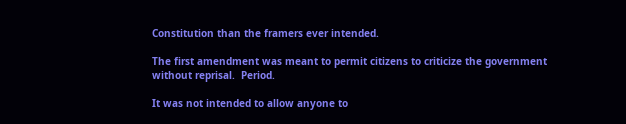Constitution than the framers ever intended.

The first amendment was meant to permit citizens to criticize the government without reprisal.  Period.

It was not intended to allow anyone to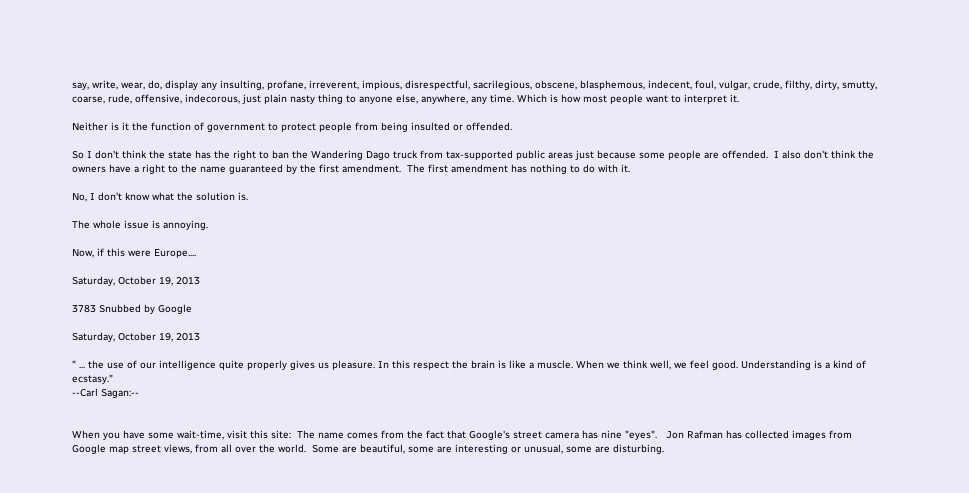say, write, wear, do, display any insulting, profane, irreverent, impious, disrespectful, sacrilegious, obscene, blasphemous, indecent, foul, vulgar, crude, filthy, dirty, smutty, coarse, rude, offensive, indecorous, just plain nasty thing to anyone else, anywhere, any time. Which is how most people want to interpret it.

Neither is it the function of government to protect people from being insulted or offended.

So I don't think the state has the right to ban the Wandering Dago truck from tax-supported public areas just because some people are offended.  I also don't think the owners have a right to the name guaranteed by the first amendment.  The first amendment has nothing to do with it.

No, I don't know what the solution is.

The whole issue is annoying.

Now, if this were Europe....

Saturday, October 19, 2013

3783 Snubbed by Google

Saturday, October 19, 2013

" ... the use of our intelligence quite properly gives us pleasure. In this respect the brain is like a muscle. When we think well, we feel good. Understanding is a kind of ecstasy."
--Carl Sagan:--


When you have some wait-time, visit this site:  The name comes from the fact that Google's street camera has nine "eyes".   Jon Rafman has collected images from Google map street views, from all over the world.  Some are beautiful, some are interesting or unusual, some are disturbing.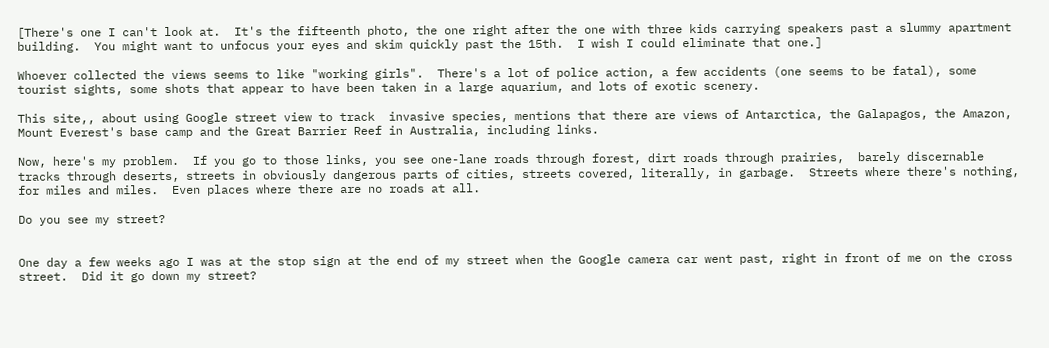[There's one I can't look at.  It's the fifteenth photo, the one right after the one with three kids carrying speakers past a slummy apartment building.  You might want to unfocus your eyes and skim quickly past the 15th.  I wish I could eliminate that one.]

Whoever collected the views seems to like "working girls".  There's a lot of police action, a few accidents (one seems to be fatal), some tourist sights, some shots that appear to have been taken in a large aquarium, and lots of exotic scenery.

This site,, about using Google street view to track  invasive species, mentions that there are views of Antarctica, the Galapagos, the Amazon, Mount Everest's base camp and the Great Barrier Reef in Australia, including links.

Now, here's my problem.  If you go to those links, you see one-lane roads through forest, dirt roads through prairies,  barely discernable tracks through deserts, streets in obviously dangerous parts of cities, streets covered, literally, in garbage.  Streets where there's nothing, for miles and miles.  Even places where there are no roads at all.

Do you see my street?


One day a few weeks ago I was at the stop sign at the end of my street when the Google camera car went past, right in front of me on the cross street.  Did it go down my street?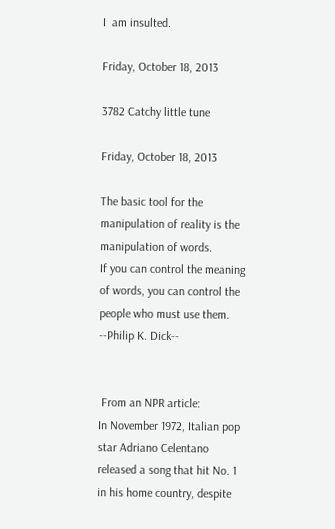I  am insulted.

Friday, October 18, 2013

3782 Catchy little tune

Friday, October 18, 2013

The basic tool for the manipulation of reality is the manipulation of words.
If you can control the meaning of words, you can control the people who must use them.
--Philip K. Dick--


 From an NPR article:
In November 1972, Italian pop star Adriano Celentano released a song that hit No. 1 in his home country, despite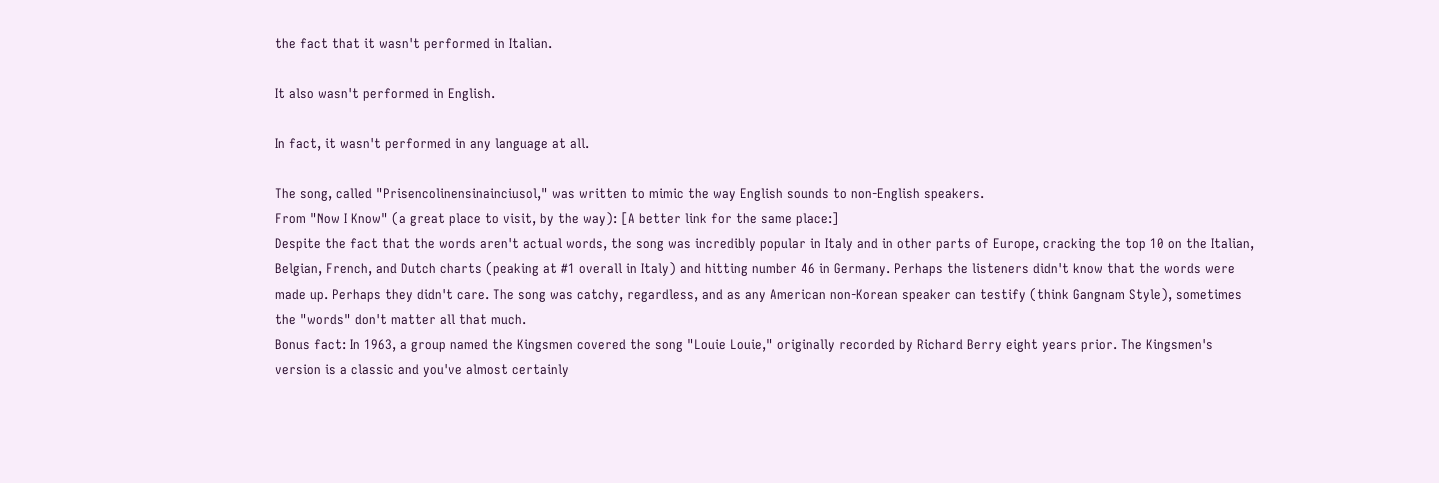the fact that it wasn't performed in Italian.

It also wasn't performed in English.

In fact, it wasn't performed in any language at all.

The song, called "Prisencolinensinainciusol," was written to mimic the way English sounds to non-English speakers.
From "Now I Know" (a great place to visit, by the way): [A better link for the same place:]
Despite the fact that the words aren't actual words, the song was incredibly popular in Italy and in other parts of Europe, cracking the top 10 on the Italian, Belgian, French, and Dutch charts (peaking at #1 overall in Italy) and hitting number 46 in Germany. Perhaps the listeners didn't know that the words were made up. Perhaps they didn't care. The song was catchy, regardless, and as any American non-Korean speaker can testify (think Gangnam Style), sometimes the "words" don't matter all that much.
Bonus fact: In 1963, a group named the Kingsmen covered the song "Louie Louie," originally recorded by Richard Berry eight years prior. The Kingsmen's version is a classic and you've almost certainly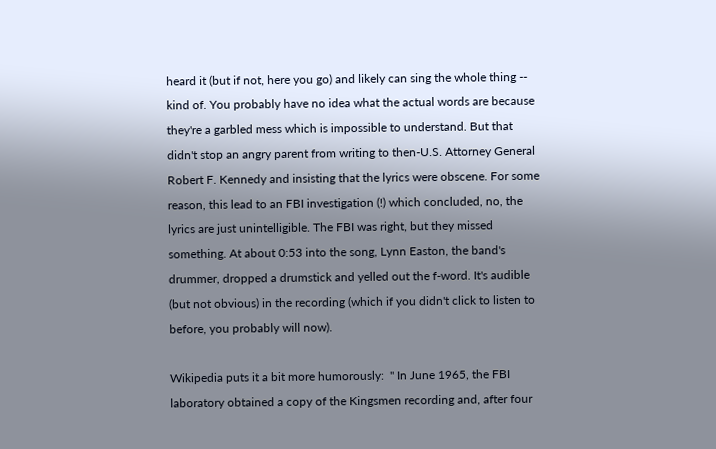heard it (but if not, here you go) and likely can sing the whole thing -- kind of. You probably have no idea what the actual words are because they're a garbled mess which is impossible to understand. But that didn't stop an angry parent from writing to then-U.S. Attorney General Robert F. Kennedy and insisting that the lyrics were obscene. For some reason, this lead to an FBI investigation (!) which concluded, no, the lyrics are just unintelligible. The FBI was right, but they missed something. At about 0:53 into the song, Lynn Easton, the band's drummer, dropped a drumstick and yelled out the f-word. It's audible (but not obvious) in the recording (which if you didn't click to listen to before, you probably will now).

Wikipedia puts it a bit more humorously:  " In June 1965, the FBI laboratory obtained a copy of the Kingsmen recording and, after four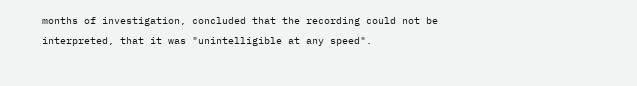months of investigation, concluded that the recording could not be interpreted, that it was "unintelligible at any speed".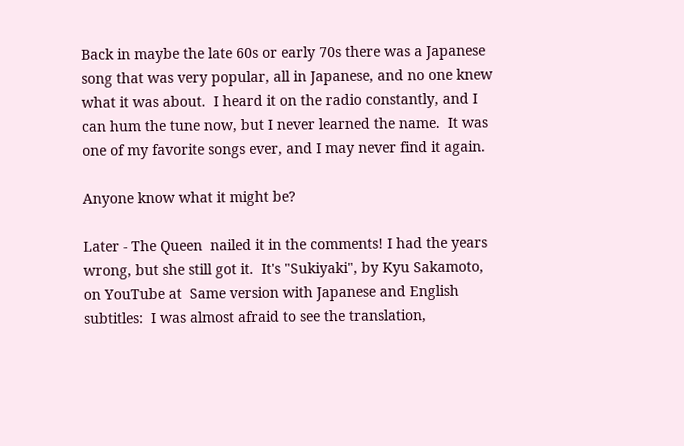Back in maybe the late 60s or early 70s there was a Japanese song that was very popular, all in Japanese, and no one knew what it was about.  I heard it on the radio constantly, and I can hum the tune now, but I never learned the name.  It was one of my favorite songs ever, and I may never find it again.

Anyone know what it might be?

Later - The Queen  nailed it in the comments! I had the years wrong, but she still got it.  It's "Sukiyaki", by Kyu Sakamoto, on YouTube at  Same version with Japanese and English subtitles:  I was almost afraid to see the translation,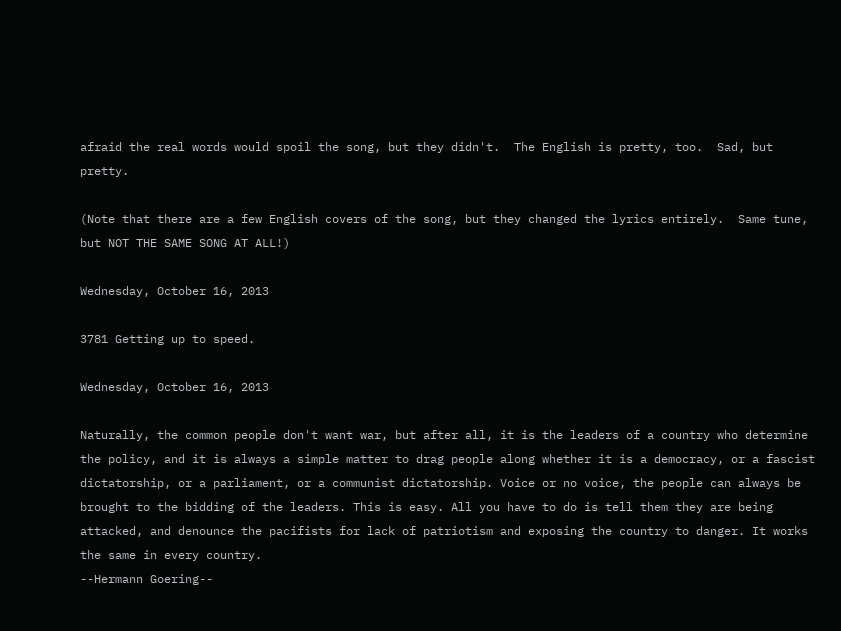afraid the real words would spoil the song, but they didn't.  The English is pretty, too.  Sad, but pretty.

(Note that there are a few English covers of the song, but they changed the lyrics entirely.  Same tune, but NOT THE SAME SONG AT ALL!)

Wednesday, October 16, 2013

3781 Getting up to speed.

Wednesday, October 16, 2013

Naturally, the common people don't want war, but after all, it is the leaders of a country who determine the policy, and it is always a simple matter to drag people along whether it is a democracy, or a fascist dictatorship, or a parliament, or a communist dictatorship. Voice or no voice, the people can always be brought to the bidding of the leaders. This is easy. All you have to do is tell them they are being attacked, and denounce the pacifists for lack of patriotism and exposing the country to danger. It works the same in every country.
--Hermann Goering--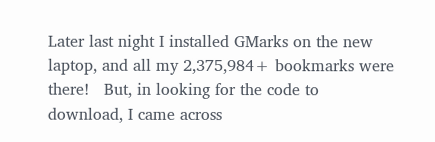Later last night I installed GMarks on the new laptop, and all my 2,375,984+ bookmarks were there!   But, in looking for the code to download, I came across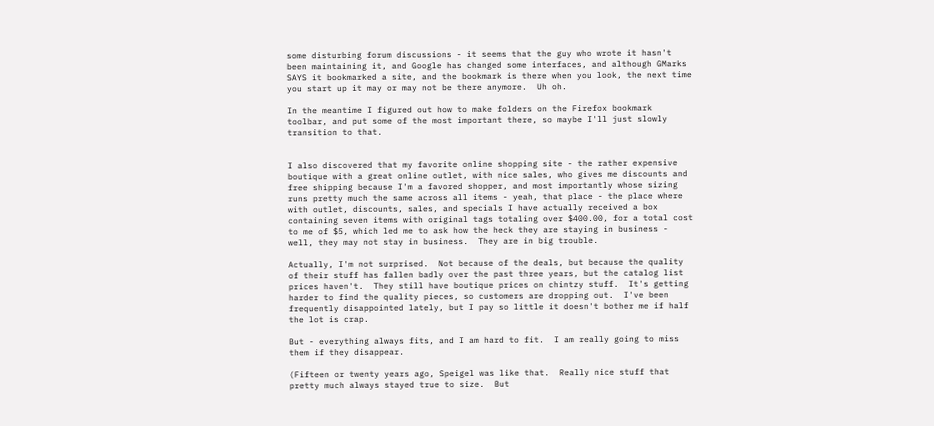some disturbing forum discussions - it seems that the guy who wrote it hasn't been maintaining it, and Google has changed some interfaces, and although GMarks SAYS it bookmarked a site, and the bookmark is there when you look, the next time you start up it may or may not be there anymore.  Uh oh.

In the meantime I figured out how to make folders on the Firefox bookmark toolbar, and put some of the most important there, so maybe I'll just slowly transition to that.


I also discovered that my favorite online shopping site - the rather expensive boutique with a great online outlet, with nice sales, who gives me discounts and free shipping because I'm a favored shopper, and most importantly whose sizing runs pretty much the same across all items - yeah, that place - the place where with outlet, discounts, sales, and specials I have actually received a box containing seven items with original tags totaling over $400.00, for a total cost to me of $5, which led me to ask how the heck they are staying in business - well, they may not stay in business.  They are in big trouble.

Actually, I'm not surprised.  Not because of the deals, but because the quality of their stuff has fallen badly over the past three years, but the catalog list prices haven't.  They still have boutique prices on chintzy stuff.  It's getting harder to find the quality pieces, so customers are dropping out.  I've been frequently disappointed lately, but I pay so little it doesn't bother me if half the lot is crap.

But - everything always fits, and I am hard to fit.  I am really going to miss them if they disappear.

(Fifteen or twenty years ago, Speigel was like that.  Really nice stuff that pretty much always stayed true to size.  But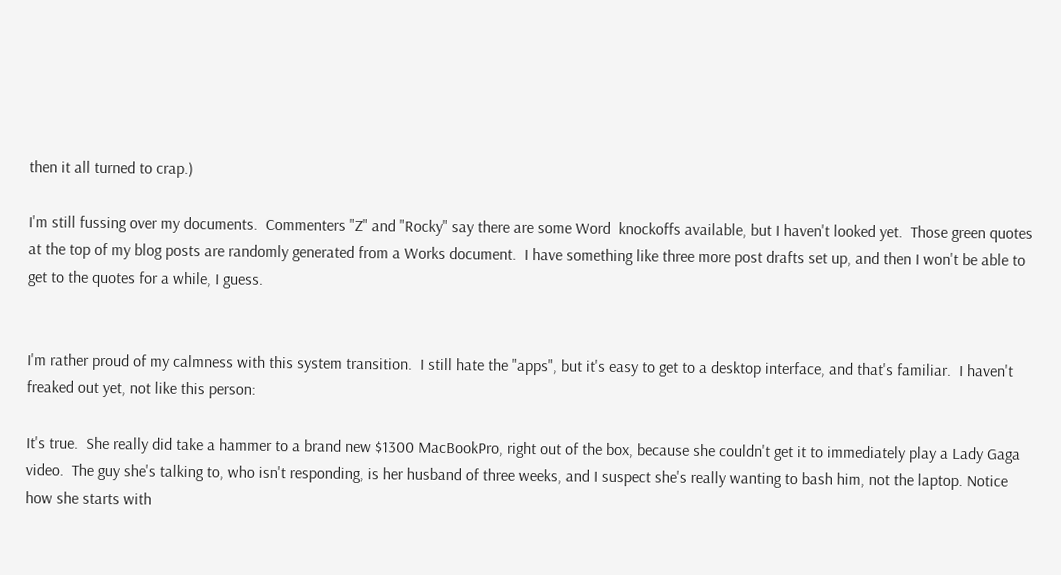then it all turned to crap.)

I'm still fussing over my documents.  Commenters "Z" and "Rocky" say there are some Word  knockoffs available, but I haven't looked yet.  Those green quotes at the top of my blog posts are randomly generated from a Works document.  I have something like three more post drafts set up, and then I won't be able to get to the quotes for a while, I guess.


I'm rather proud of my calmness with this system transition.  I still hate the "apps", but it's easy to get to a desktop interface, and that's familiar.  I haven't freaked out yet, not like this person:

It's true.  She really did take a hammer to a brand new $1300 MacBookPro, right out of the box, because she couldn't get it to immediately play a Lady Gaga video.  The guy she's talking to, who isn't responding, is her husband of three weeks, and I suspect she's really wanting to bash him, not the laptop. Notice how she starts with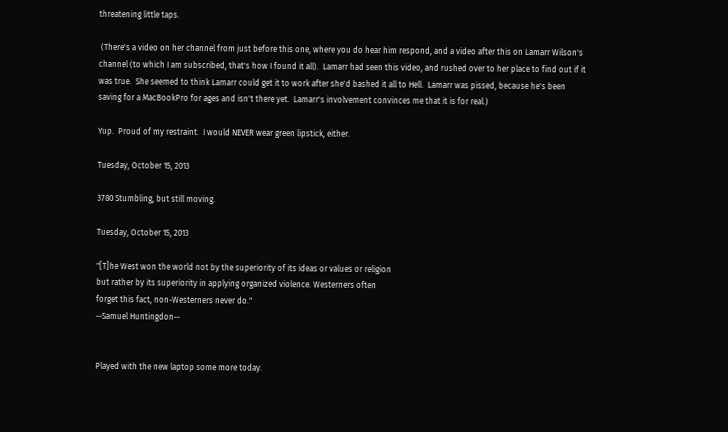threatening little taps.

 (There's a video on her channel from just before this one, where you do hear him respond, and a video after this on Lamarr Wilson's channel (to which I am subscribed, that's how I found it all).  Lamarr had seen this video, and rushed over to her place to find out if it was true.  She seemed to think Lamarr could get it to work after she'd bashed it all to Hell.  Lamarr was pissed, because he's been saving for a MacBookPro for ages and isn't there yet.  Lamarr's involvement convinces me that it is for real.)

Yup.  Proud of my restraint.  I would NEVER wear green lipstick, either.

Tuesday, October 15, 2013

3780 Stumbling, but still moving.

Tuesday, October 15, 2013

"[T]he West won the world not by the superiority of its ideas or values or religion
but rather by its superiority in applying organized violence. Westerners often
forget this fact, non-Westerners never do."
--Samuel Huntingdon--


Played with the new laptop some more today.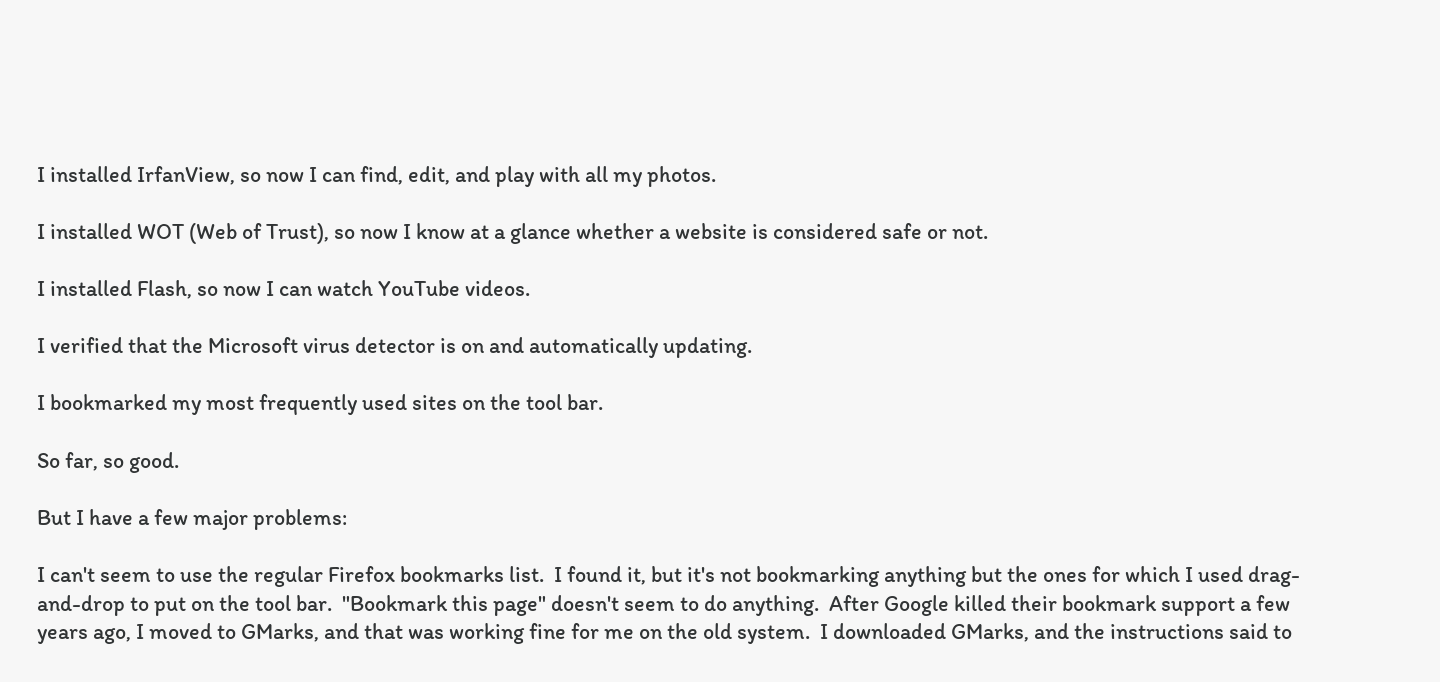I installed IrfanView, so now I can find, edit, and play with all my photos.

I installed WOT (Web of Trust), so now I know at a glance whether a website is considered safe or not.

I installed Flash, so now I can watch YouTube videos.

I verified that the Microsoft virus detector is on and automatically updating.

I bookmarked my most frequently used sites on the tool bar.

So far, so good.

But I have a few major problems:

I can't seem to use the regular Firefox bookmarks list.  I found it, but it's not bookmarking anything but the ones for which I used drag-and-drop to put on the tool bar.  "Bookmark this page" doesn't seem to do anything.  After Google killed their bookmark support a few years ago, I moved to GMarks, and that was working fine for me on the old system.  I downloaded GMarks, and the instructions said to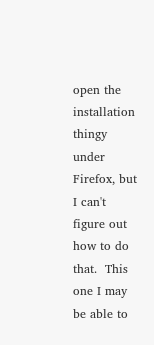open the installation thingy under Firefox, but I can't figure out how to do that.  This one I may be able to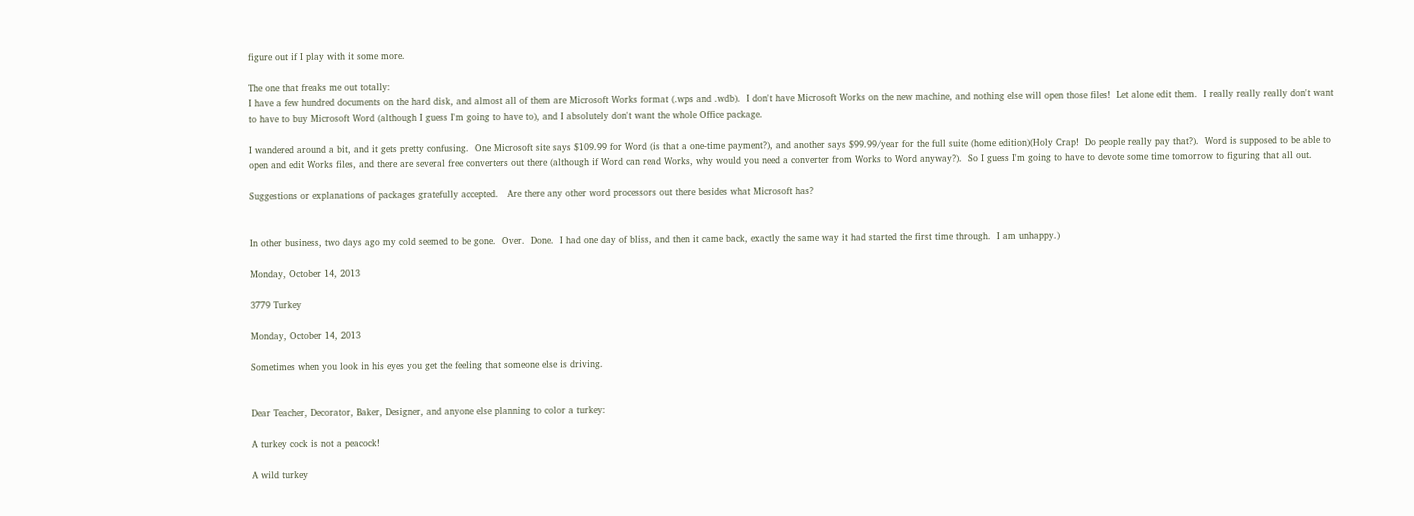figure out if I play with it some more.

The one that freaks me out totally:
I have a few hundred documents on the hard disk, and almost all of them are Microsoft Works format (.wps and .wdb).  I don't have Microsoft Works on the new machine, and nothing else will open those files!  Let alone edit them.  I really really really don't want to have to buy Microsoft Word (although I guess I'm going to have to), and I absolutely don't want the whole Office package.

I wandered around a bit, and it gets pretty confusing.  One Microsoft site says $109.99 for Word (is that a one-time payment?), and another says $99.99/year for the full suite (home edition)(Holy Crap!  Do people really pay that?).  Word is supposed to be able to open and edit Works files, and there are several free converters out there (although if Word can read Works, why would you need a converter from Works to Word anyway?).  So I guess I'm going to have to devote some time tomorrow to figuring that all out.

Suggestions or explanations of packages gratefully accepted.   Are there any other word processors out there besides what Microsoft has?


In other business, two days ago my cold seemed to be gone.  Over.  Done.  I had one day of bliss, and then it came back, exactly the same way it had started the first time through.  I am unhappy.)

Monday, October 14, 2013

3779 Turkey

Monday, October 14, 2013

Sometimes when you look in his eyes you get the feeling that someone else is driving.


Dear Teacher, Decorator, Baker, Designer, and anyone else planning to color a turkey:

A turkey cock is not a peacock!

A wild turkey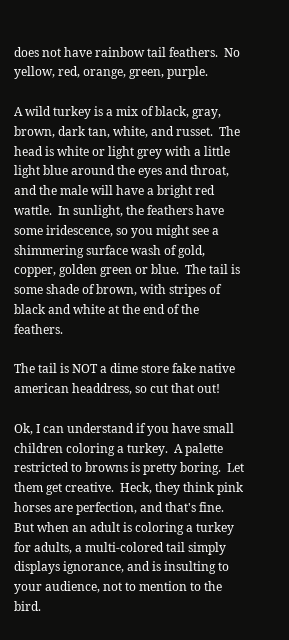does not have rainbow tail feathers.  No yellow, red, orange, green, purple.

A wild turkey is a mix of black, gray, brown, dark tan, white, and russet.  The head is white or light grey with a little light blue around the eyes and throat, and the male will have a bright red wattle.  In sunlight, the feathers have some iridescence, so you might see a shimmering surface wash of gold, copper, golden green or blue.  The tail is some shade of brown, with stripes of black and white at the end of the feathers.

The tail is NOT a dime store fake native american headdress, so cut that out!

Ok, I can understand if you have small children coloring a turkey.  A palette restricted to browns is pretty boring.  Let them get creative.  Heck, they think pink horses are perfection, and that's fine.  But when an adult is coloring a turkey for adults, a multi-colored tail simply displays ignorance, and is insulting to your audience, not to mention to the bird.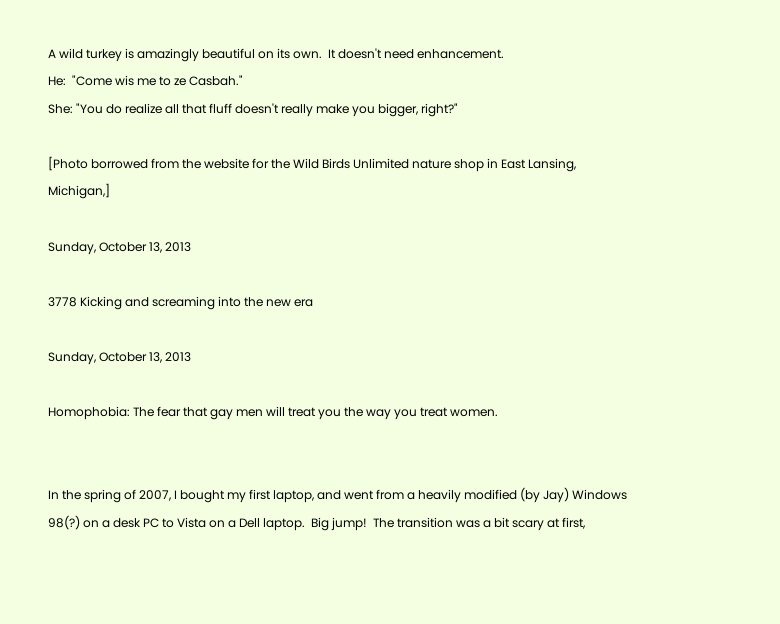A wild turkey is amazingly beautiful on its own.  It doesn't need enhancement.
He:  "Come wis me to ze Casbah."
She: "You do realize all that fluff doesn't really make you bigger, right?"

[Photo borrowed from the website for the Wild Birds Unlimited nature shop in East Lansing, Michigan,]

Sunday, October 13, 2013

3778 Kicking and screaming into the new era

Sunday, October 13, 2013

Homophobia: The fear that gay men will treat you the way you treat women.


In the spring of 2007, I bought my first laptop, and went from a heavily modified (by Jay) Windows 98(?) on a desk PC to Vista on a Dell laptop.  Big jump!  The transition was a bit scary at first,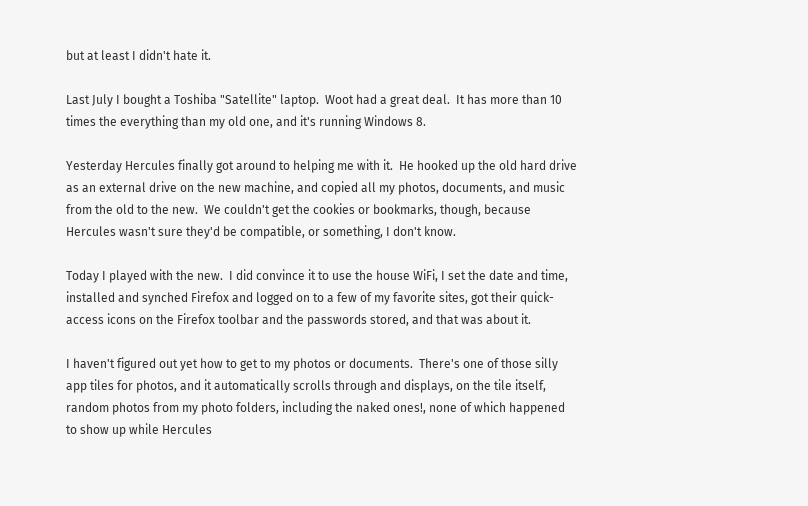but at least I didn't hate it.

Last July I bought a Toshiba "Satellite" laptop.  Woot had a great deal.  It has more than 10 times the everything than my old one, and it's running Windows 8.

Yesterday Hercules finally got around to helping me with it.  He hooked up the old hard drive as an external drive on the new machine, and copied all my photos, documents, and music from the old to the new.  We couldn't get the cookies or bookmarks, though, because Hercules wasn't sure they'd be compatible, or something, I don't know.

Today I played with the new.  I did convince it to use the house WiFi, I set the date and time, installed and synched Firefox and logged on to a few of my favorite sites, got their quick-access icons on the Firefox toolbar and the passwords stored, and that was about it.

I haven't figured out yet how to get to my photos or documents.  There's one of those silly app tiles for photos, and it automatically scrolls through and displays, on the tile itself, random photos from my photo folders, including the naked ones!, none of which happened to show up while Hercules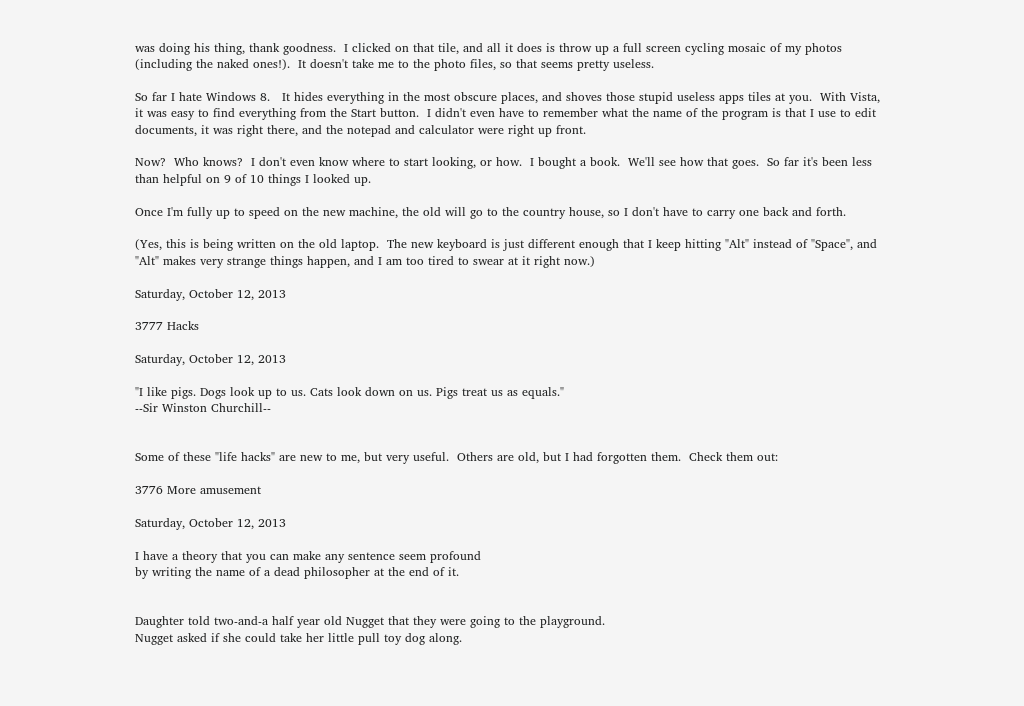was doing his thing, thank goodness.  I clicked on that tile, and all it does is throw up a full screen cycling mosaic of my photos (including the naked ones!).  It doesn't take me to the photo files, so that seems pretty useless.

So far I hate Windows 8.   It hides everything in the most obscure places, and shoves those stupid useless apps tiles at you.  With Vista, it was easy to find everything from the Start button.  I didn't even have to remember what the name of the program is that I use to edit documents, it was right there, and the notepad and calculator were right up front.

Now?  Who knows?  I don't even know where to start looking, or how.  I bought a book.  We'll see how that goes.  So far it's been less than helpful on 9 of 10 things I looked up.

Once I'm fully up to speed on the new machine, the old will go to the country house, so I don't have to carry one back and forth.

(Yes, this is being written on the old laptop.  The new keyboard is just different enough that I keep hitting "Alt" instead of "Space", and "Alt" makes very strange things happen, and I am too tired to swear at it right now.)

Saturday, October 12, 2013

3777 Hacks

Saturday, October 12, 2013

"I like pigs. Dogs look up to us. Cats look down on us. Pigs treat us as equals."
--Sir Winston Churchill--


Some of these "life hacks" are new to me, but very useful.  Others are old, but I had forgotten them.  Check them out:

3776 More amusement

Saturday, October 12, 2013

I have a theory that you can make any sentence seem profound
by writing the name of a dead philosopher at the end of it.


Daughter told two-and-a half year old Nugget that they were going to the playground.
Nugget asked if she could take her little pull toy dog along.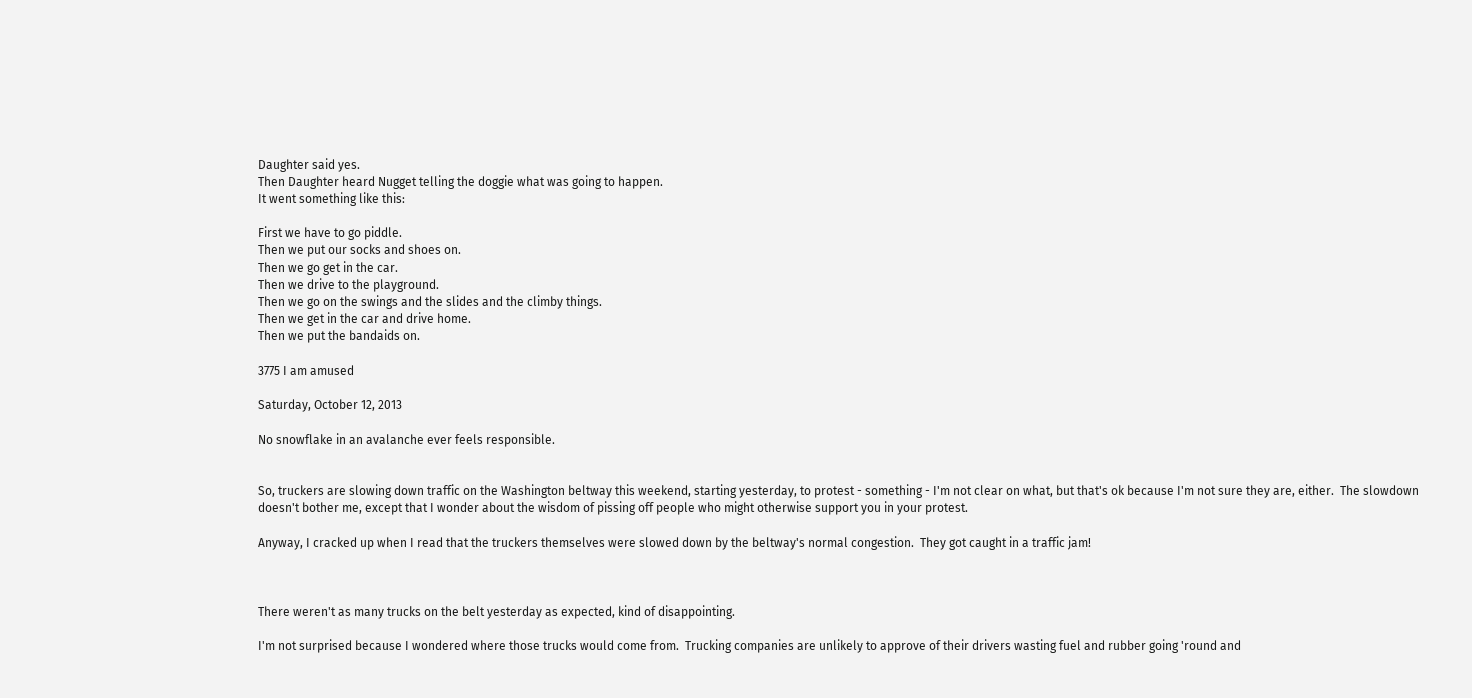Daughter said yes.
Then Daughter heard Nugget telling the doggie what was going to happen.
It went something like this:

First we have to go piddle.
Then we put our socks and shoes on.
Then we go get in the car.
Then we drive to the playground.
Then we go on the swings and the slides and the climby things.
Then we get in the car and drive home.
Then we put the bandaids on.

3775 I am amused

Saturday, October 12, 2013

No snowflake in an avalanche ever feels responsible.


So, truckers are slowing down traffic on the Washington beltway this weekend, starting yesterday, to protest - something - I'm not clear on what, but that's ok because I'm not sure they are, either.  The slowdown doesn't bother me, except that I wonder about the wisdom of pissing off people who might otherwise support you in your protest.

Anyway, I cracked up when I read that the truckers themselves were slowed down by the beltway's normal congestion.  They got caught in a traffic jam!



There weren't as many trucks on the belt yesterday as expected, kind of disappointing.

I'm not surprised because I wondered where those trucks would come from.  Trucking companies are unlikely to approve of their drivers wasting fuel and rubber going 'round and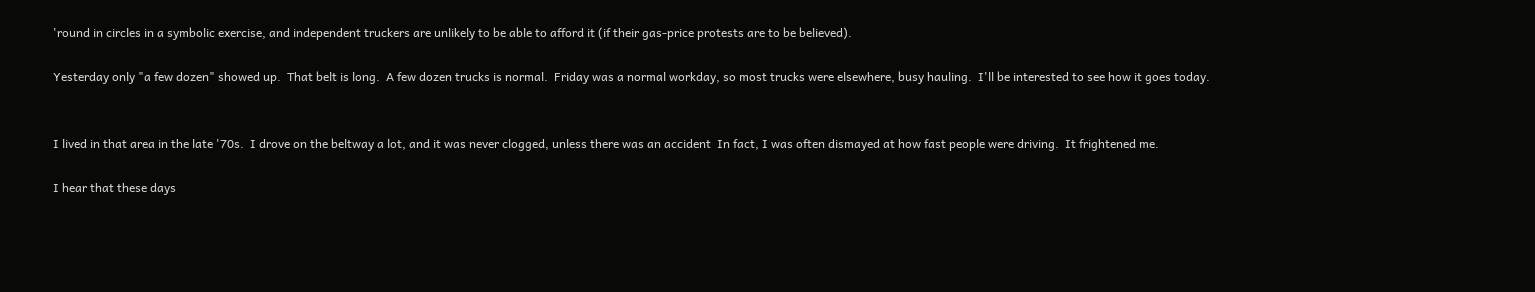'round in circles in a symbolic exercise, and independent truckers are unlikely to be able to afford it (if their gas-price protests are to be believed).

Yesterday only "a few dozen" showed up.  That belt is long.  A few dozen trucks is normal.  Friday was a normal workday, so most trucks were elsewhere, busy hauling.  I'll be interested to see how it goes today.


I lived in that area in the late '70s.  I drove on the beltway a lot, and it was never clogged, unless there was an accident  In fact, I was often dismayed at how fast people were driving.  It frightened me.

I hear that these days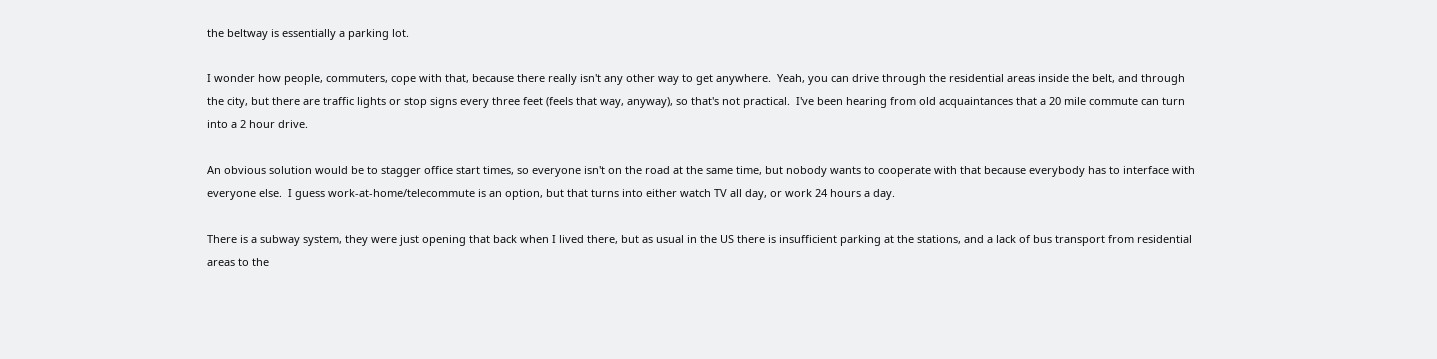the beltway is essentially a parking lot.

I wonder how people, commuters, cope with that, because there really isn't any other way to get anywhere.  Yeah, you can drive through the residential areas inside the belt, and through the city, but there are traffic lights or stop signs every three feet (feels that way, anyway), so that's not practical.  I've been hearing from old acquaintances that a 20 mile commute can turn into a 2 hour drive.

An obvious solution would be to stagger office start times, so everyone isn't on the road at the same time, but nobody wants to cooperate with that because everybody has to interface with everyone else.  I guess work-at-home/telecommute is an option, but that turns into either watch TV all day, or work 24 hours a day.

There is a subway system, they were just opening that back when I lived there, but as usual in the US there is insufficient parking at the stations, and a lack of bus transport from residential areas to the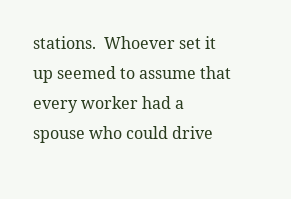stations.  Whoever set it up seemed to assume that every worker had a spouse who could drive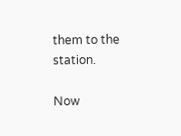them to the station.

Now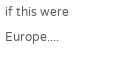if this were Europe....